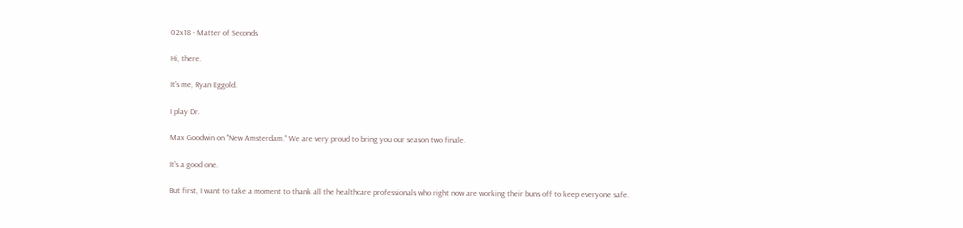02x18 - Matter of Seconds

Hi, there.

It's me, Ryan Eggold.

I play Dr.

Max Goodwin on "New Amsterdam." We are very proud to bring you our season two finale.

It's a good one.

But first, I want to take a moment to thank all the healthcare professionals who right now are working their buns off to keep everyone safe.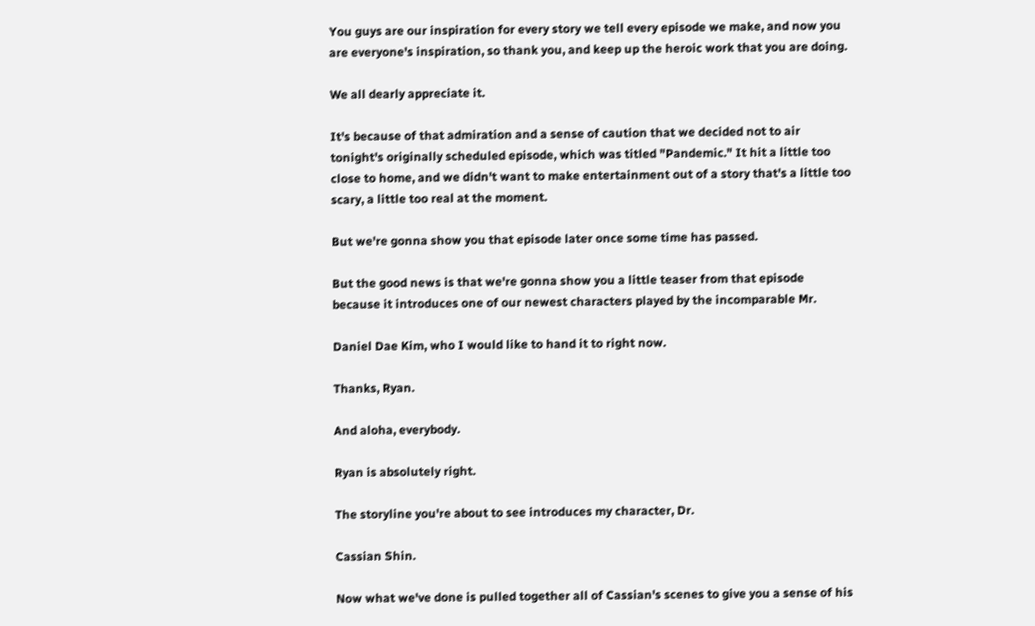You guys are our inspiration for every story we tell every episode we make, and now you are everyone's inspiration, so thank you, and keep up the heroic work that you are doing.

We all dearly appreciate it.

It's because of that admiration and a sense of caution that we decided not to air tonight's originally scheduled episode, which was titled "Pandemic." It hit a little too close to home, and we didn't want to make entertainment out of a story that's a little too scary, a little too real at the moment.

But we're gonna show you that episode later once some time has passed.

But the good news is that we're gonna show you a little teaser from that episode because it introduces one of our newest characters played by the incomparable Mr.

Daniel Dae Kim, who I would like to hand it to right now.

Thanks, Ryan.

And aloha, everybody.

Ryan is absolutely right.

The storyline you're about to see introduces my character, Dr.

Cassian Shin.

Now what we've done is pulled together all of Cassian's scenes to give you a sense of his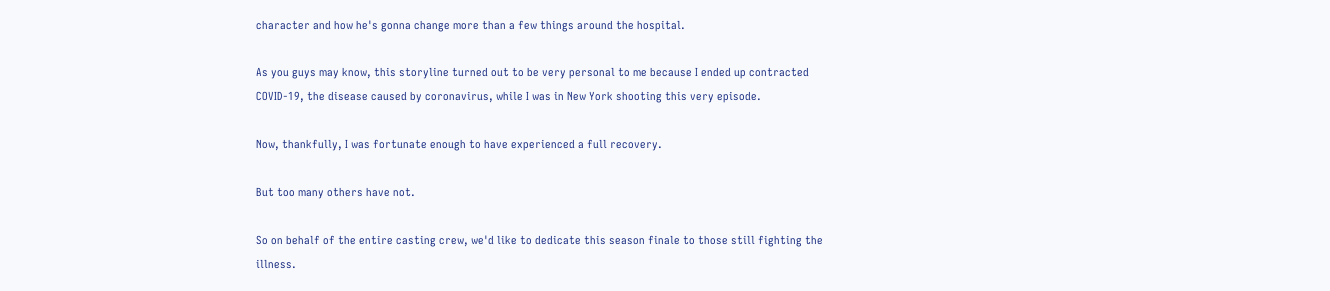character and how he's gonna change more than a few things around the hospital.

As you guys may know, this storyline turned out to be very personal to me because I ended up contracted COVID-19, the disease caused by coronavirus, while I was in New York shooting this very episode.

Now, thankfully, I was fortunate enough to have experienced a full recovery.

But too many others have not.

So on behalf of the entire casting crew, we'd like to dedicate this season finale to those still fighting the illness.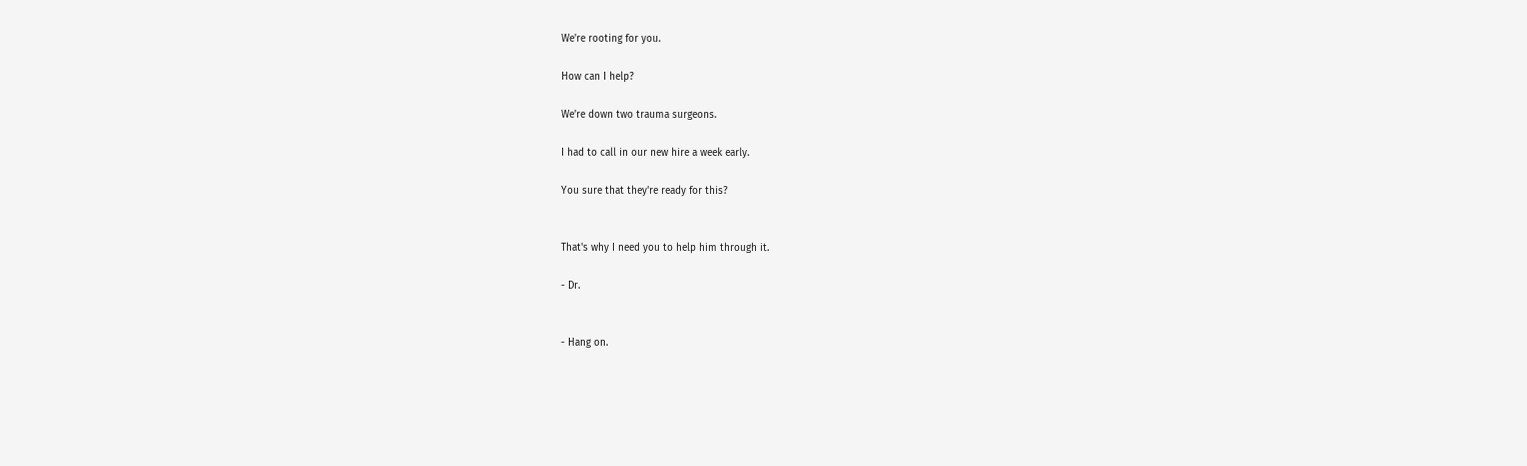We're rooting for you.

How can I help?

We're down two trauma surgeons.

I had to call in our new hire a week early.

You sure that they're ready for this?


That's why I need you to help him through it.

- Dr.


- Hang on.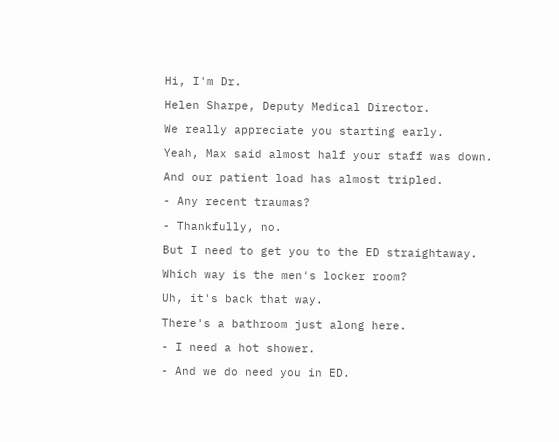Hi, I'm Dr.

Helen Sharpe, Deputy Medical Director.

We really appreciate you starting early.

Yeah, Max said almost half your staff was down.

And our patient load has almost tripled.

- Any recent traumas?

- Thankfully, no.

But I need to get you to the ED straightaway.

Which way is the men's locker room?

Uh, it's back that way.

There's a bathroom just along here.

- I need a hot shower.

- And we do need you in ED.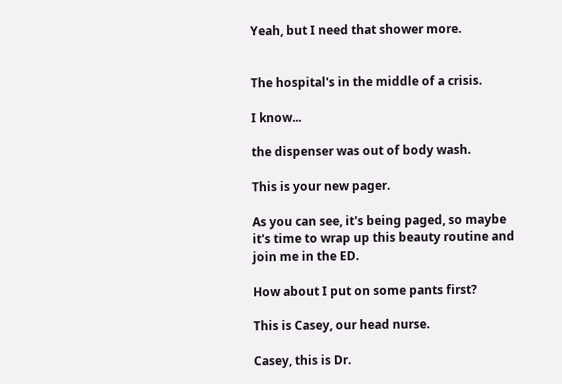Yeah, but I need that shower more.


The hospital's in the middle of a crisis.

I know...

the dispenser was out of body wash.

This is your new pager.

As you can see, it's being paged, so maybe it's time to wrap up this beauty routine and join me in the ED.

How about I put on some pants first?

This is Casey, our head nurse.

Casey, this is Dr.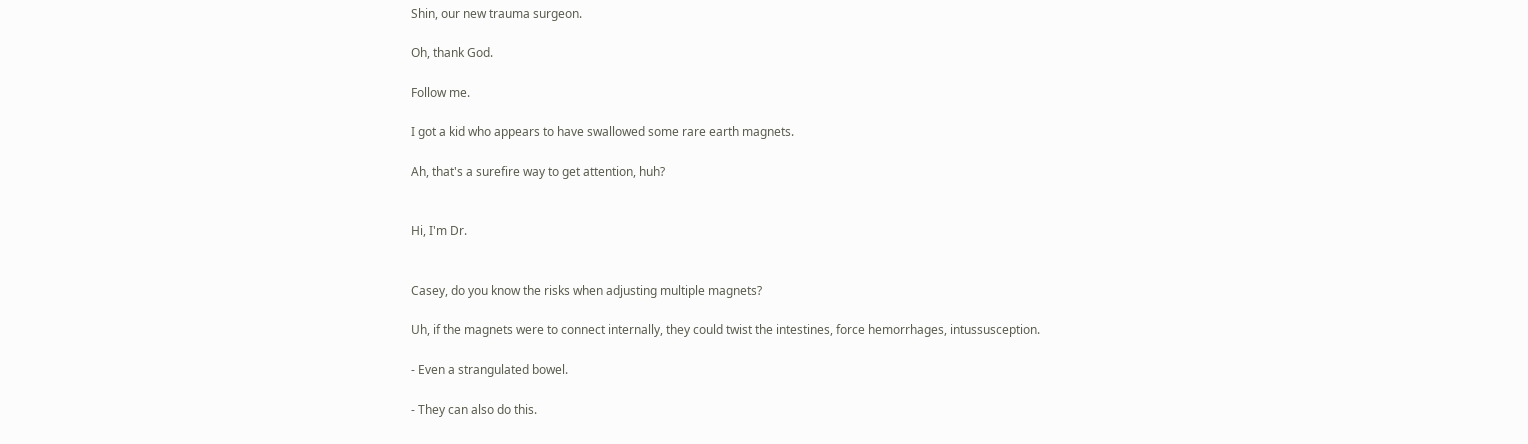Shin, our new trauma surgeon.

Oh, thank God.

Follow me.

I got a kid who appears to have swallowed some rare earth magnets.

Ah, that's a surefire way to get attention, huh?


Hi, I'm Dr.


Casey, do you know the risks when adjusting multiple magnets?

Uh, if the magnets were to connect internally, they could twist the intestines, force hemorrhages, intussusception.

- Even a strangulated bowel.

- They can also do this.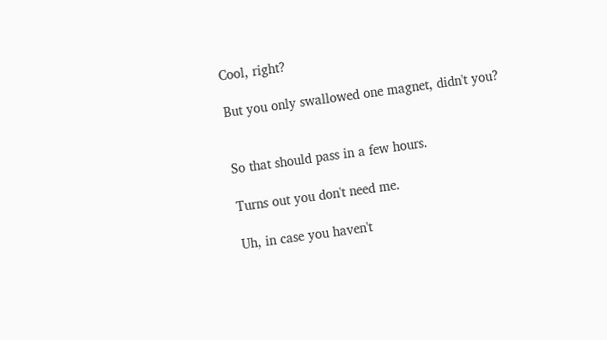Cool, right?

But you only swallowed one magnet, didn't you?


So that should pass in a few hours.

Turns out you don't need me.

Uh, in case you haven't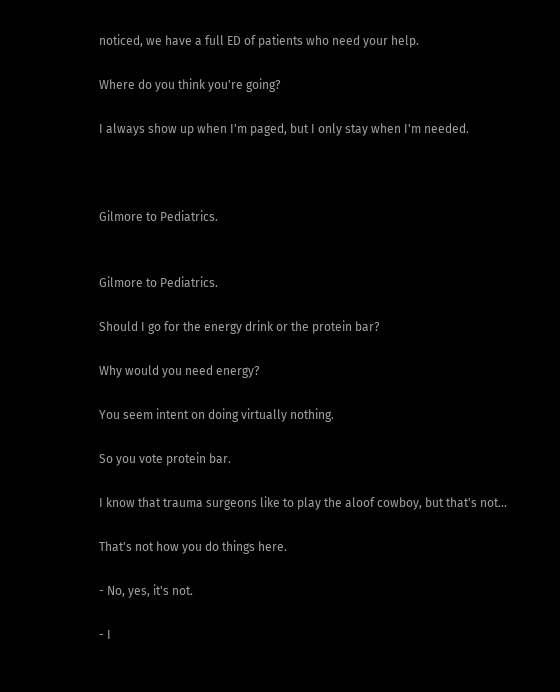noticed, we have a full ED of patients who need your help.

Where do you think you're going?

I always show up when I'm paged, but I only stay when I'm needed.



Gilmore to Pediatrics.


Gilmore to Pediatrics.

Should I go for the energy drink or the protein bar?

Why would you need energy?

You seem intent on doing virtually nothing.

So you vote protein bar.

I know that trauma surgeons like to play the aloof cowboy, but that's not...

That's not how you do things here.

- No, yes, it's not.

- I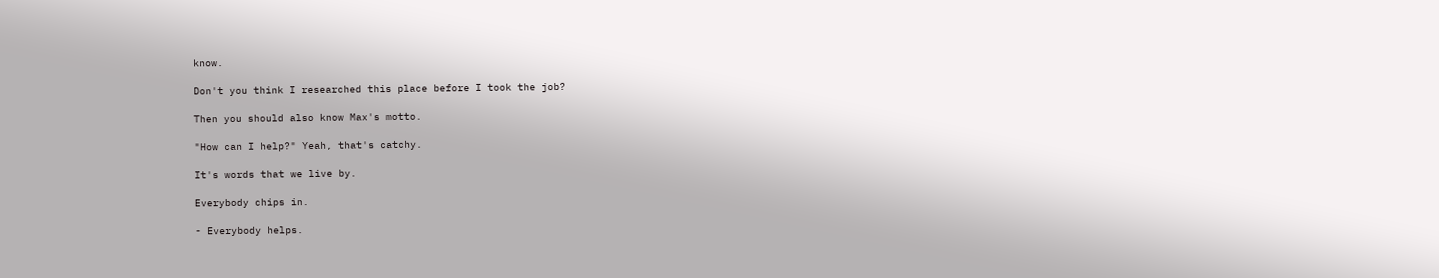know.

Don't you think I researched this place before I took the job?

Then you should also know Max's motto.

"How can I help?" Yeah, that's catchy.

It's words that we live by.

Everybody chips in.

- Everybody helps.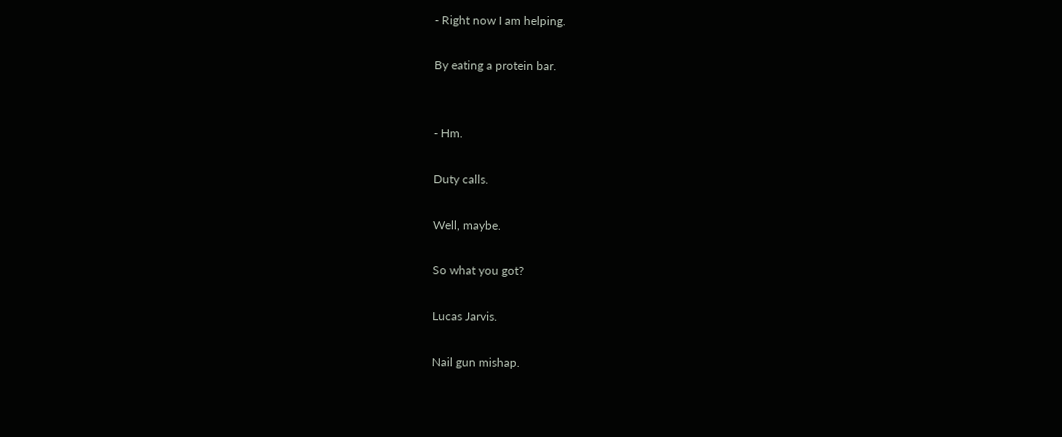- Right now I am helping.

By eating a protein bar.


- Hm.

Duty calls.

Well, maybe.

So what you got?

Lucas Jarvis.

Nail gun mishap.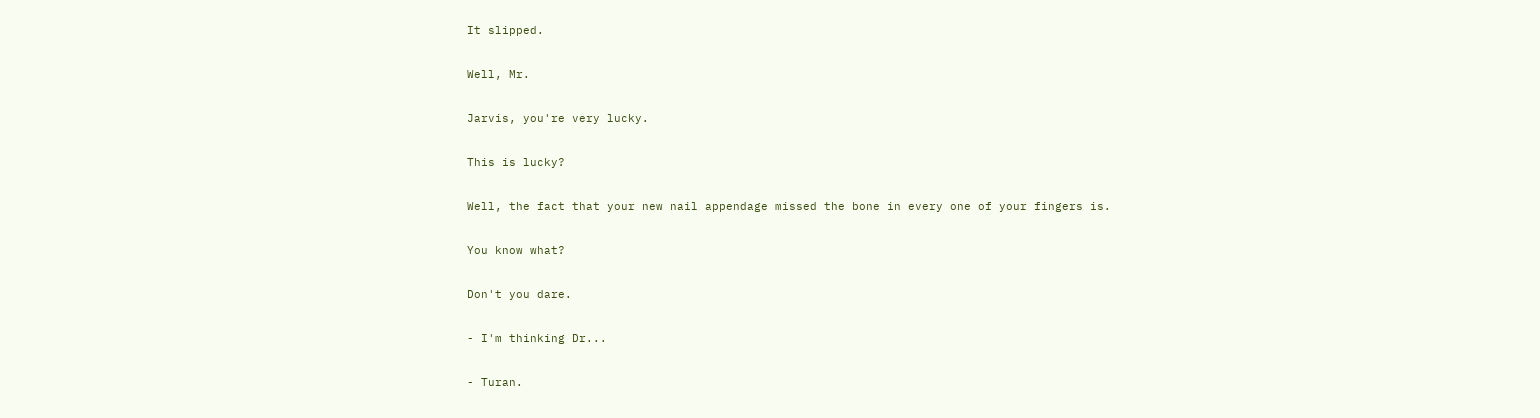It slipped.

Well, Mr.

Jarvis, you're very lucky.

This is lucky?

Well, the fact that your new nail appendage missed the bone in every one of your fingers is.

You know what?

Don't you dare.

- I'm thinking Dr...

- Turan.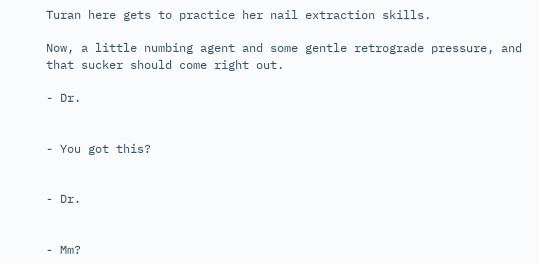Turan here gets to practice her nail extraction skills.

Now, a little numbing agent and some gentle retrograde pressure, and that sucker should come right out.

- Dr.


- You got this?


- Dr.


- Mm?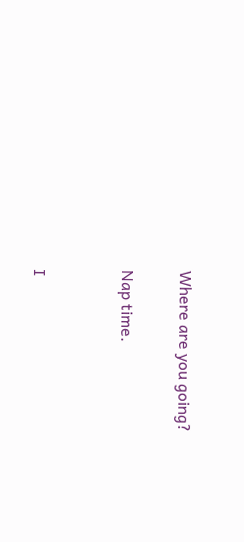Where are you going?

Nap time.


I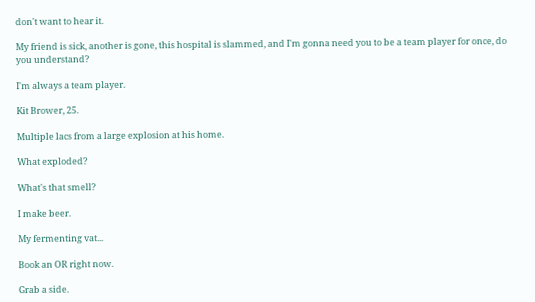don't want to hear it.

My friend is sick, another is gone, this hospital is slammed, and I'm gonna need you to be a team player for once, do you understand?

I'm always a team player.

Kit Brower, 25.

Multiple lacs from a large explosion at his home.

What exploded?

What's that smell?

I make beer.

My fermenting vat...

Book an OR right now.

Grab a side.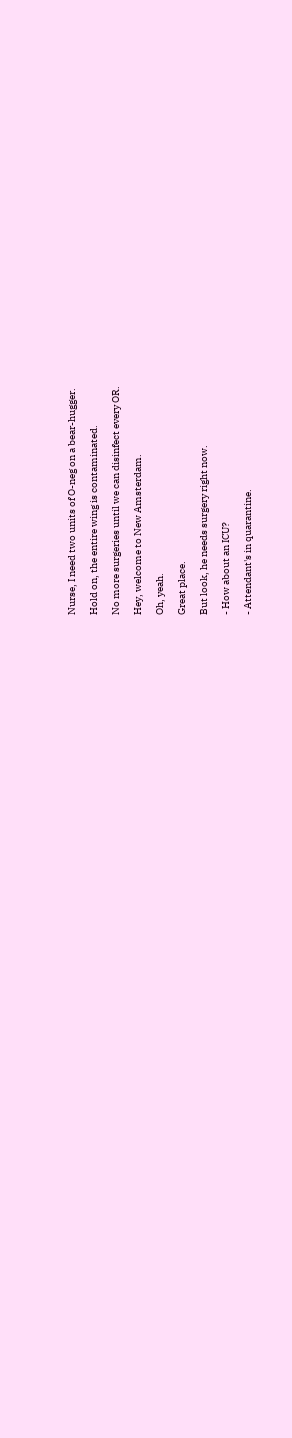Nurse, I need two units of O-neg on a bear-hugger.

Hold on, the entire wing is contaminated.

No more surgeries until we can disinfect every OR.

Hey, welcome to New Amsterdam.

Oh, yeah.

Great place.

But look, he needs surgery right now.

- How about an ICU?

- Attendant's in quarantine.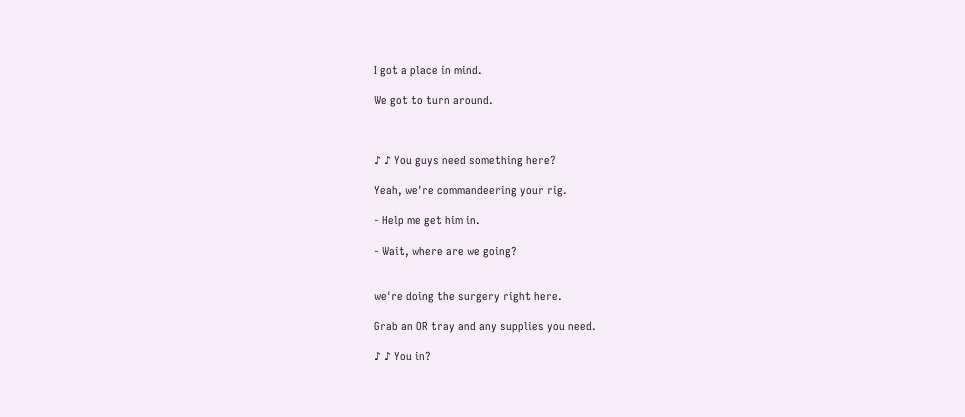I got a place in mind.

We got to turn around.



♪ ♪ You guys need something here?

Yeah, we're commandeering your rig.

- Help me get him in.

- Wait, where are we going?


we're doing the surgery right here.

Grab an OR tray and any supplies you need.

♪ ♪ You in?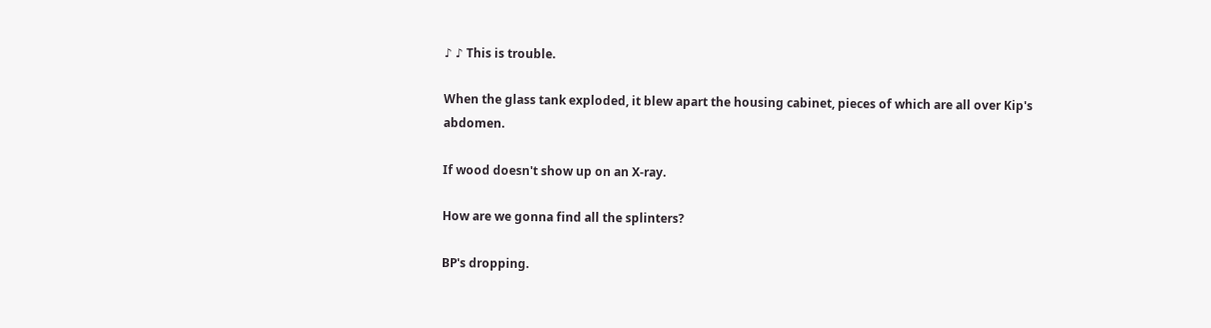♪ ♪ This is trouble.

When the glass tank exploded, it blew apart the housing cabinet, pieces of which are all over Kip's abdomen.

If wood doesn't show up on an X-ray.

How are we gonna find all the splinters?

BP's dropping.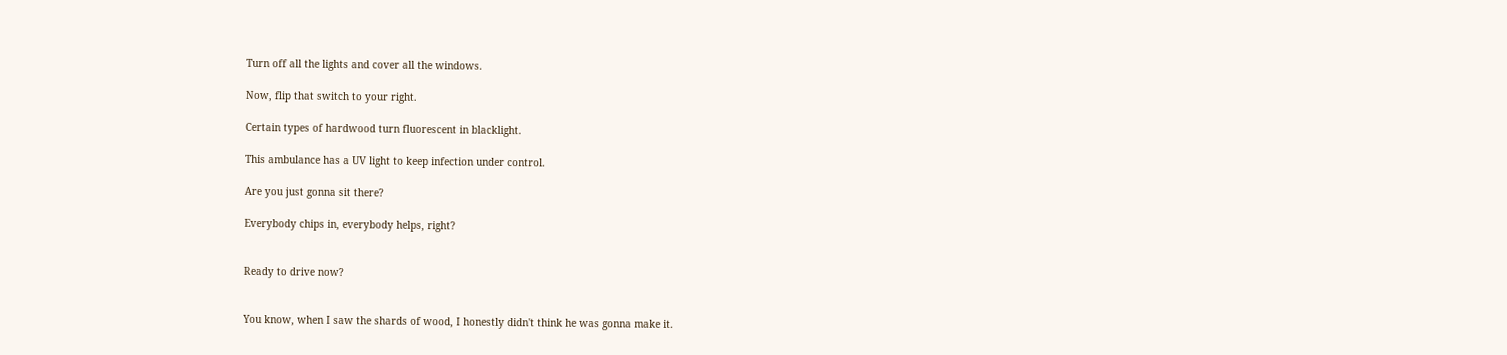Turn off all the lights and cover all the windows.

Now, flip that switch to your right.

Certain types of hardwood turn fluorescent in blacklight.

This ambulance has a UV light to keep infection under control.

Are you just gonna sit there?

Everybody chips in, everybody helps, right?


Ready to drive now?


You know, when I saw the shards of wood, I honestly didn't think he was gonna make it.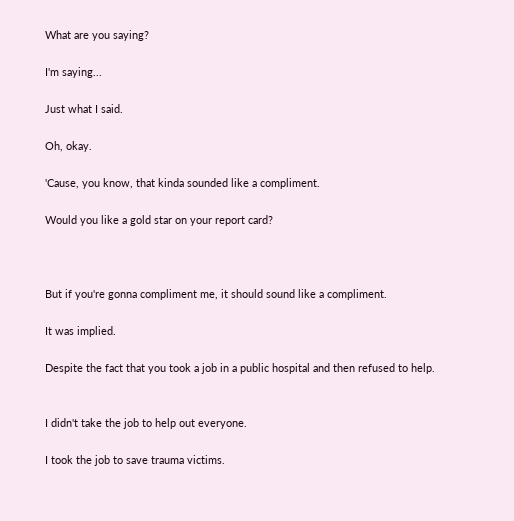What are you saying?

I'm saying...

Just what I said.

Oh, okay.

'Cause, you know, that kinda sounded like a compliment.

Would you like a gold star on your report card?



But if you're gonna compliment me, it should sound like a compliment.

It was implied.

Despite the fact that you took a job in a public hospital and then refused to help.


I didn't take the job to help out everyone.

I took the job to save trauma victims.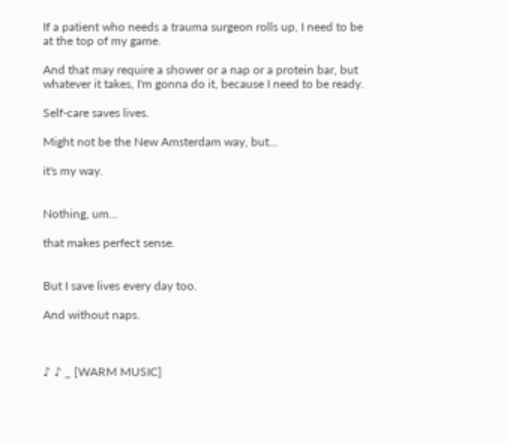If a patient who needs a trauma surgeon rolls up, I need to be at the top of my game.

And that may require a shower or a nap or a protein bar, but whatever it takes, I'm gonna do it, because I need to be ready.

Self-care saves lives.

Might not be the New Amsterdam way, but...

it's my way.


Nothing, um...

that makes perfect sense.


But I save lives every day too.

And without naps.



♪ ♪ _ [WARM MUSIC]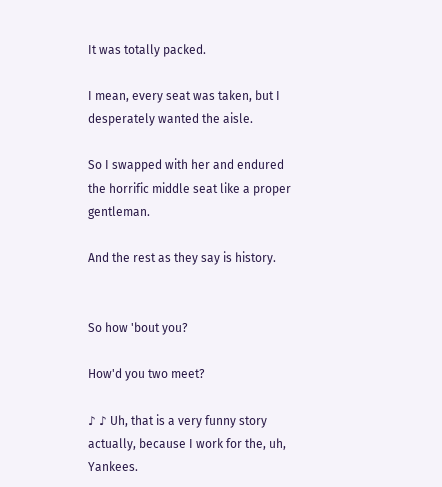It was totally packed.

I mean, every seat was taken, but I desperately wanted the aisle.

So I swapped with her and endured the horrific middle seat like a proper gentleman.

And the rest as they say is history.


So how 'bout you?

How'd you two meet?

♪ ♪ Uh, that is a very funny story actually, because I work for the, uh, Yankees.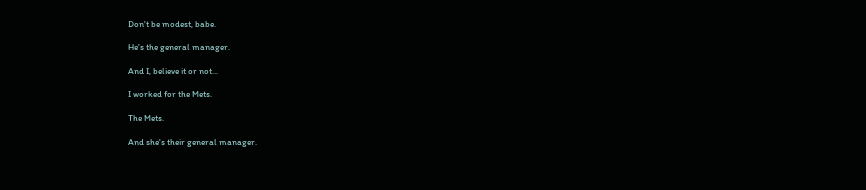Don't be modest, babe.

He's the general manager.

And I, believe it or not...

I worked for the Mets.

The Mets.

And she's their general manager.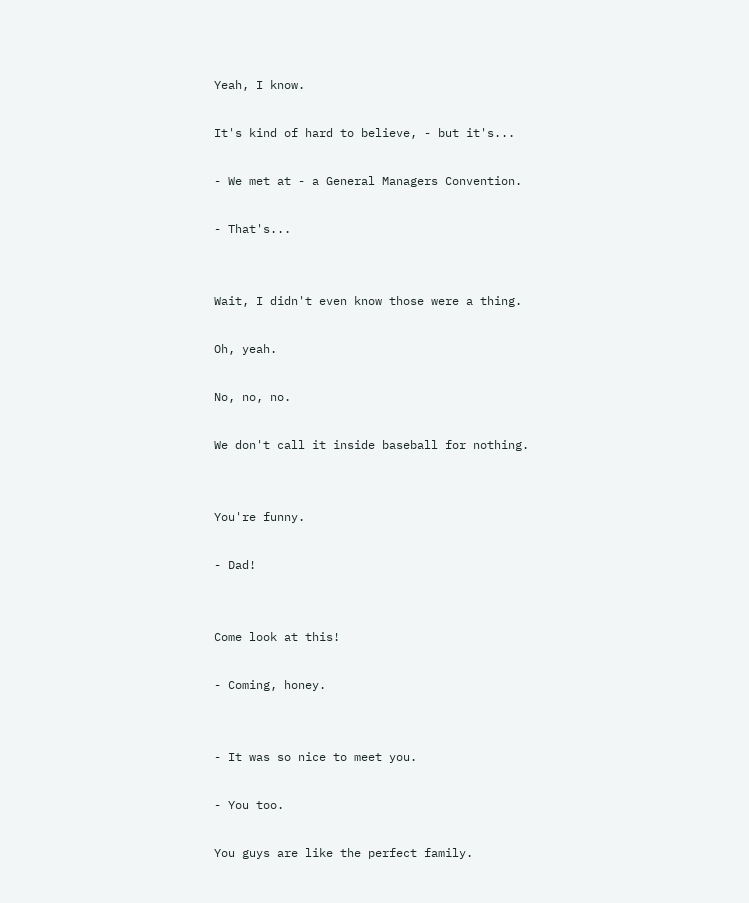Yeah, I know.

It's kind of hard to believe, - but it's...

- We met at - a General Managers Convention.

- That's...


Wait, I didn't even know those were a thing.

Oh, yeah.

No, no, no.

We don't call it inside baseball for nothing.


You're funny.

- Dad!


Come look at this!

- Coming, honey.


- It was so nice to meet you.

- You too.

You guys are like the perfect family.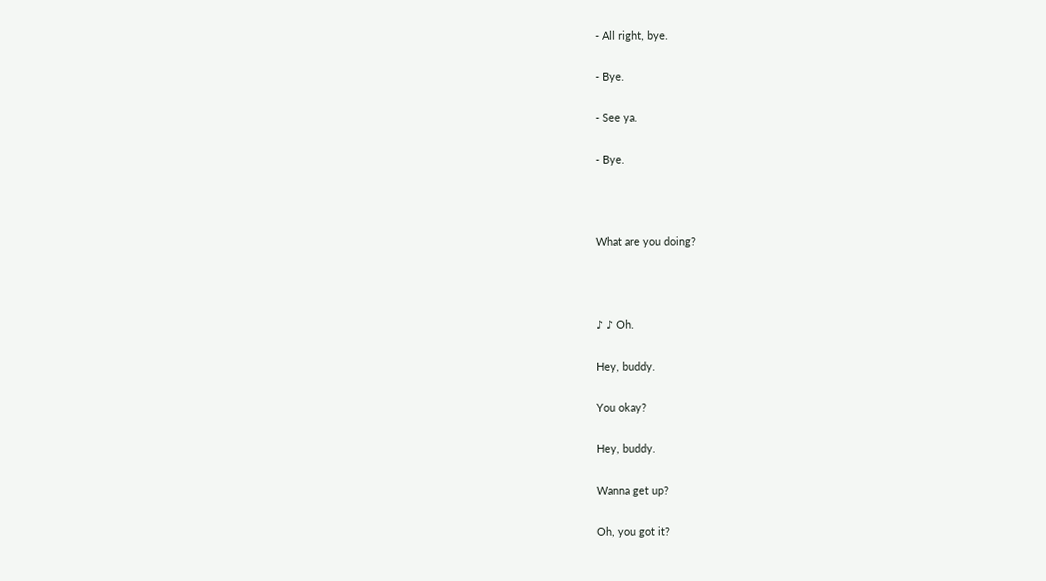- All right, bye.

- Bye.

- See ya.

- Bye.



What are you doing?



♪ ♪ Oh.

Hey, buddy.

You okay?

Hey, buddy.

Wanna get up?

Oh, you got it?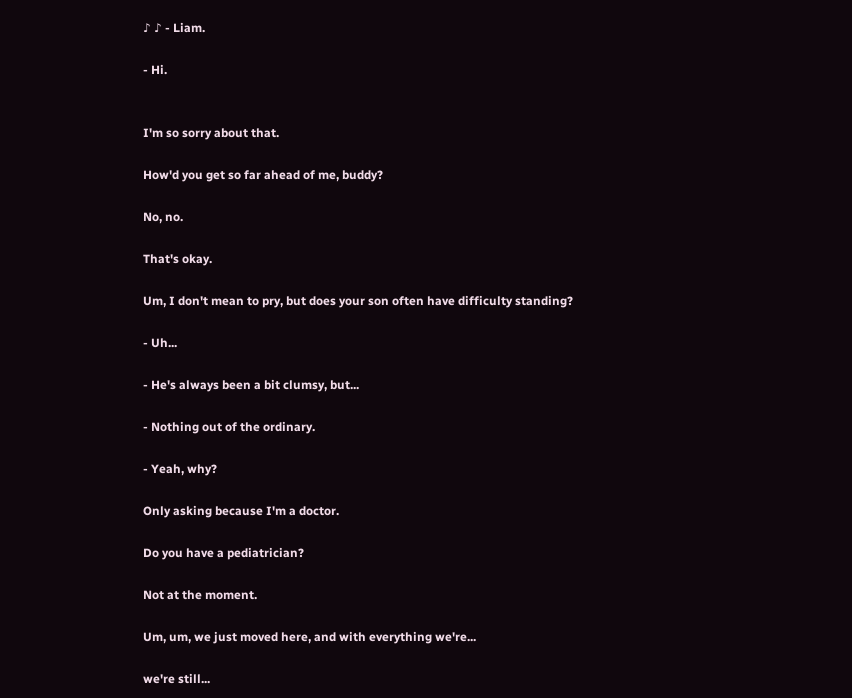♪ ♪ - Liam.

- Hi.


I'm so sorry about that.

How'd you get so far ahead of me, buddy?

No, no.

That's okay.

Um, I don't mean to pry, but does your son often have difficulty standing?

- Uh...

- He's always been a bit clumsy, but...

- Nothing out of the ordinary.

- Yeah, why?

Only asking because I'm a doctor.

Do you have a pediatrician?

Not at the moment.

Um, um, we just moved here, and with everything we're...

we're still...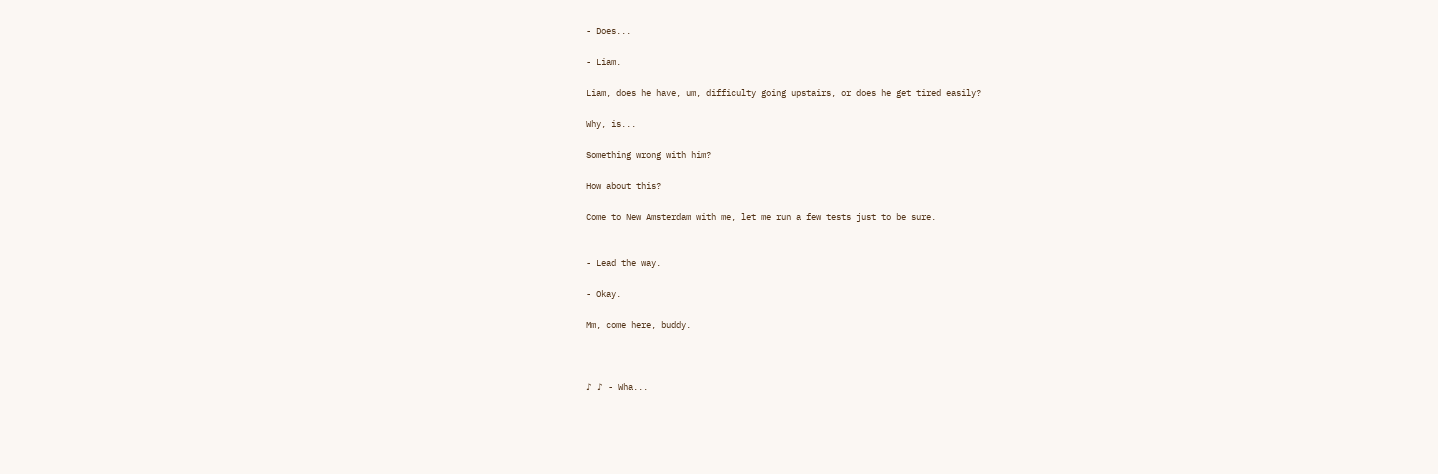- Does...

- Liam.

Liam, does he have, um, difficulty going upstairs, or does he get tired easily?

Why, is...

Something wrong with him?

How about this?

Come to New Amsterdam with me, let me run a few tests just to be sure.


- Lead the way.

- Okay.

Mm, come here, buddy.



♪ ♪ - Wha...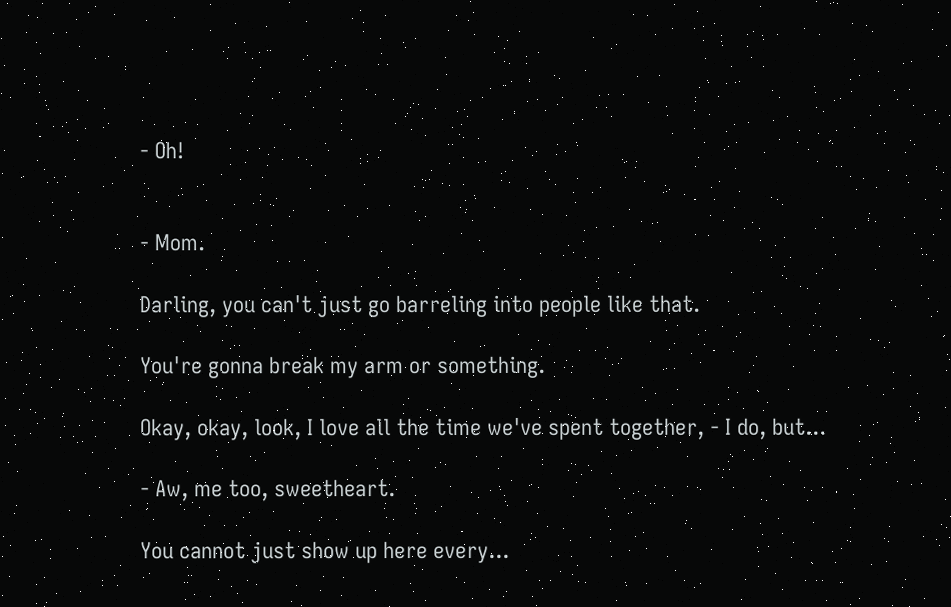- Oh!


- Mom.

Darling, you can't just go barreling into people like that.

You're gonna break my arm or something.

Okay, okay, look, I love all the time we've spent together, - I do, but...

- Aw, me too, sweetheart.

You cannot just show up here every...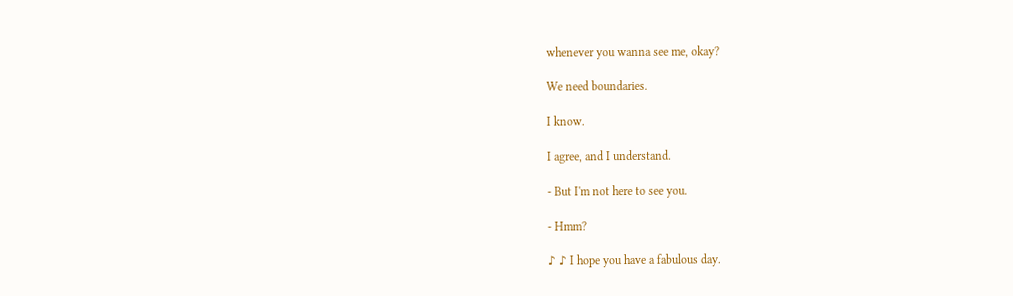whenever you wanna see me, okay?

We need boundaries.

I know.

I agree, and I understand.

- But I'm not here to see you.

- Hmm?

♪ ♪ I hope you have a fabulous day.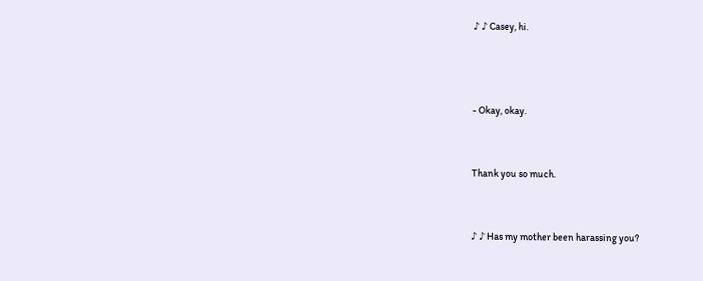♪ ♪ Casey, hi.



- Okay, okay.


Thank you so much.


♪ ♪ Has my mother been harassing you?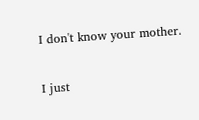I don't know your mother.

I just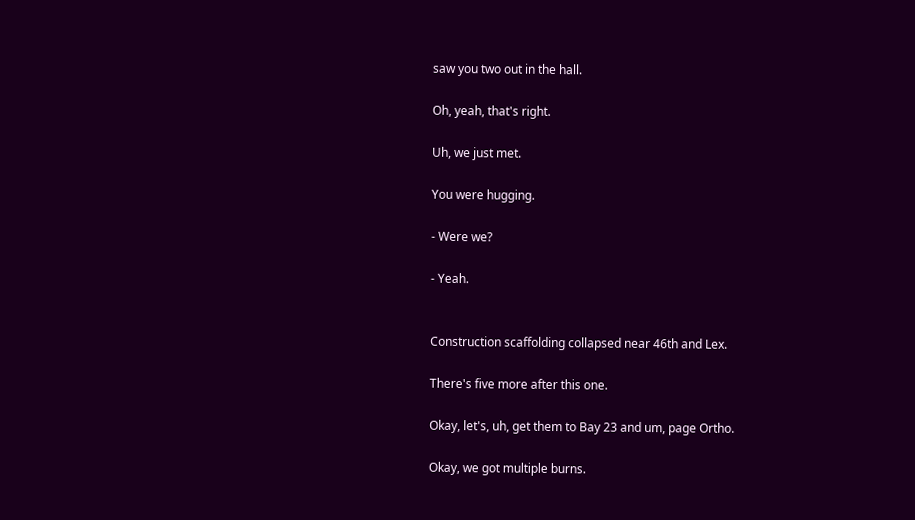saw you two out in the hall.

Oh, yeah, that's right.

Uh, we just met.

You were hugging.

- Were we?

- Yeah.


Construction scaffolding collapsed near 46th and Lex.

There's five more after this one.

Okay, let's, uh, get them to Bay 23 and um, page Ortho.

Okay, we got multiple burns.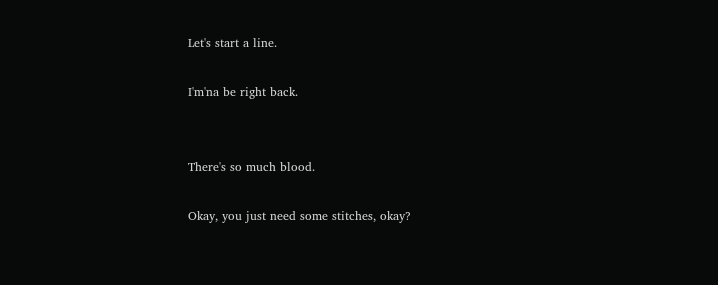Let's start a line.

I'm'na be right back.


There's so much blood.

Okay, you just need some stitches, okay?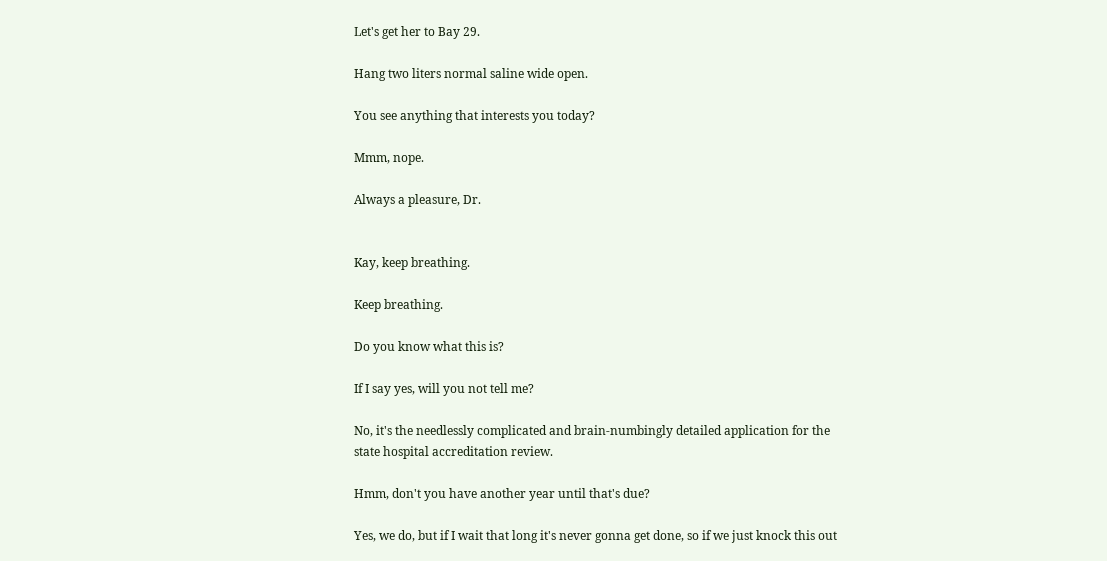Let's get her to Bay 29.

Hang two liters normal saline wide open.

You see anything that interests you today?

Mmm, nope.

Always a pleasure, Dr.


Kay, keep breathing.

Keep breathing.

Do you know what this is?

If I say yes, will you not tell me?

No, it's the needlessly complicated and brain-numbingly detailed application for the state hospital accreditation review.

Hmm, don't you have another year until that's due?

Yes, we do, but if I wait that long it's never gonna get done, so if we just knock this out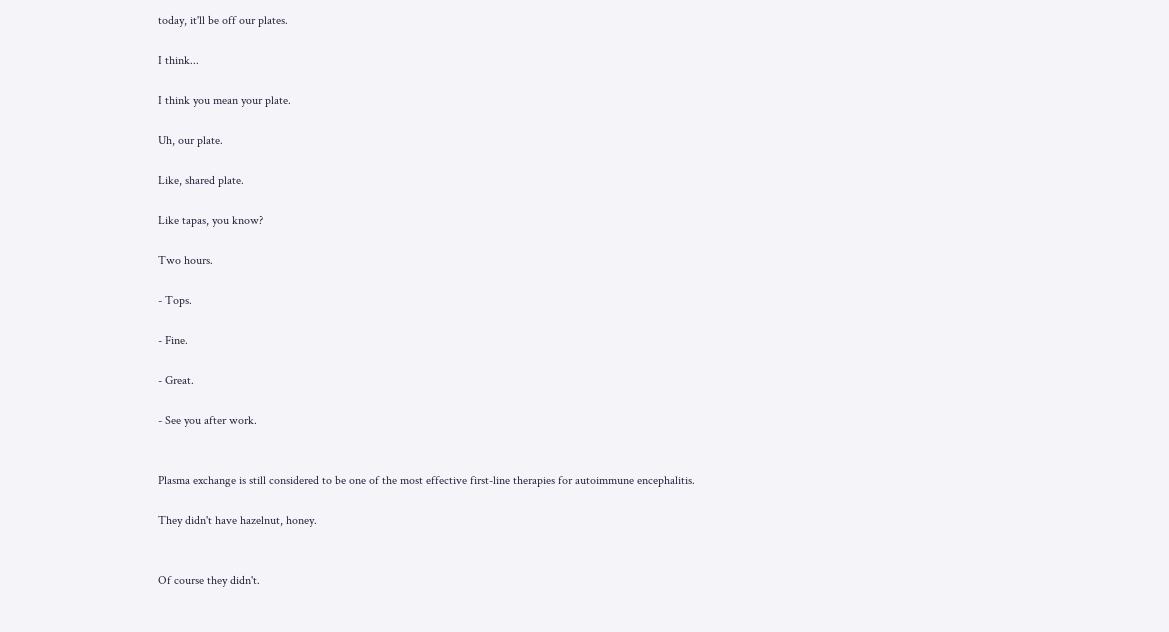today, it'll be off our plates.

I think...

I think you mean your plate.

Uh, our plate.

Like, shared plate.

Like tapas, you know?

Two hours.

- Tops.

- Fine.

- Great.

- See you after work.


Plasma exchange is still considered to be one of the most effective first-line therapies for autoimmune encephalitis.

They didn't have hazelnut, honey.


Of course they didn't.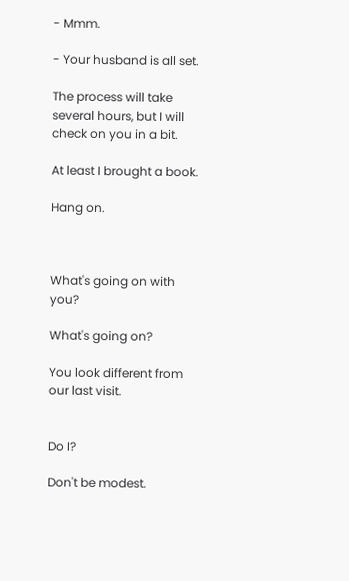- Mmm.

- Your husband is all set.

The process will take several hours, but I will check on you in a bit.

At least I brought a book.

Hang on.



What's going on with you?

What's going on?

You look different from our last visit.


Do I?

Don't be modest.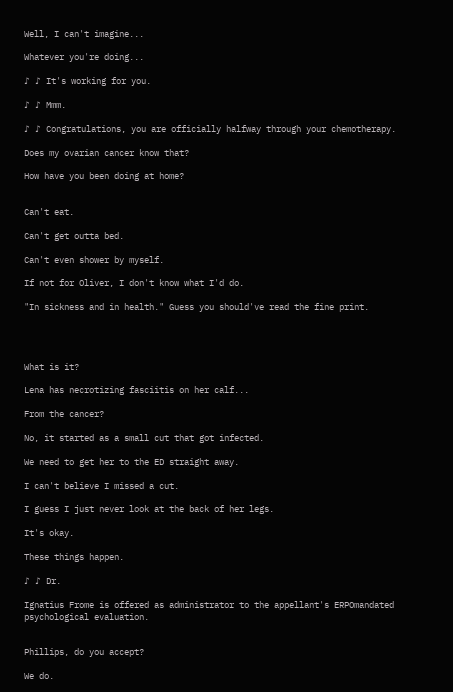Well, I can't imagine...

Whatever you're doing...

♪ ♪ It's working for you.

♪ ♪ Mmm.

♪ ♪ Congratulations, you are officially halfway through your chemotherapy.

Does my ovarian cancer know that?

How have you been doing at home?


Can't eat.

Can't get outta bed.

Can't even shower by myself.

If not for Oliver, I don't know what I'd do.

"In sickness and in health." Guess you should've read the fine print.




What is it?

Lena has necrotizing fasciitis on her calf...

From the cancer?

No, it started as a small cut that got infected.

We need to get her to the ED straight away.

I can't believe I missed a cut.

I guess I just never look at the back of her legs.

It's okay.

These things happen.

♪ ♪ Dr.

Ignatius Frome is offered as administrator to the appellant's ERPOmandated psychological evaluation.


Phillips, do you accept?

We do.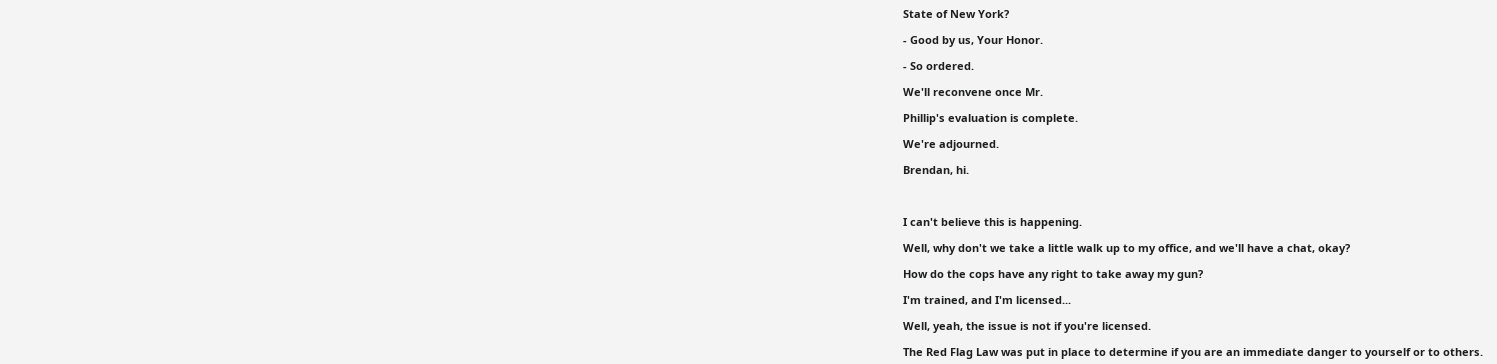State of New York?

- Good by us, Your Honor.

- So ordered.

We'll reconvene once Mr.

Phillip's evaluation is complete.

We're adjourned.

Brendan, hi.



I can't believe this is happening.

Well, why don't we take a little walk up to my office, and we'll have a chat, okay?

How do the cops have any right to take away my gun?

I'm trained, and I'm licensed...

Well, yeah, the issue is not if you're licensed.

The Red Flag Law was put in place to determine if you are an immediate danger to yourself or to others.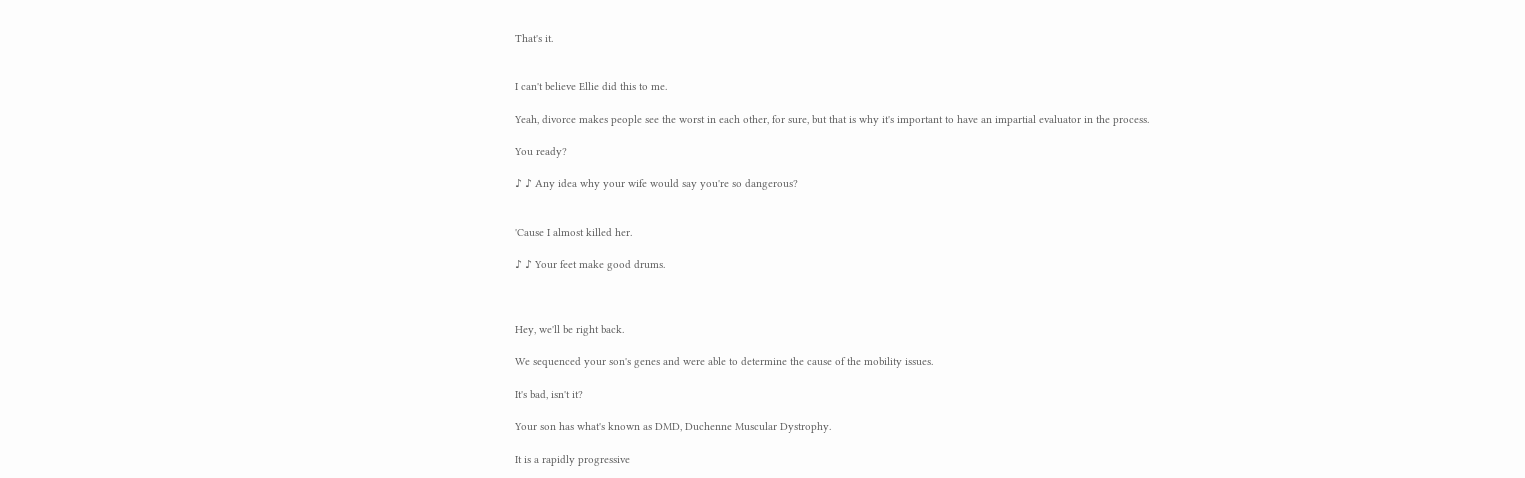That's it.


I can't believe Ellie did this to me.

Yeah, divorce makes people see the worst in each other, for sure, but that is why it's important to have an impartial evaluator in the process.

You ready?

♪ ♪ Any idea why your wife would say you're so dangerous?


'Cause I almost killed her.

♪ ♪ Your feet make good drums.



Hey, we'll be right back.

We sequenced your son's genes and were able to determine the cause of the mobility issues.

It's bad, isn't it?

Your son has what's known as DMD, Duchenne Muscular Dystrophy.

It is a rapidly progressive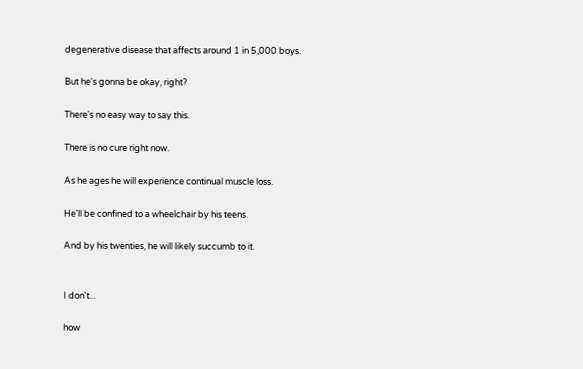degenerative disease that affects around 1 in 5,000 boys.

But he's gonna be okay, right?

There's no easy way to say this.

There is no cure right now.

As he ages he will experience continual muscle loss.

He'll be confined to a wheelchair by his teens.

And by his twenties, he will likely succumb to it.


I don't...

how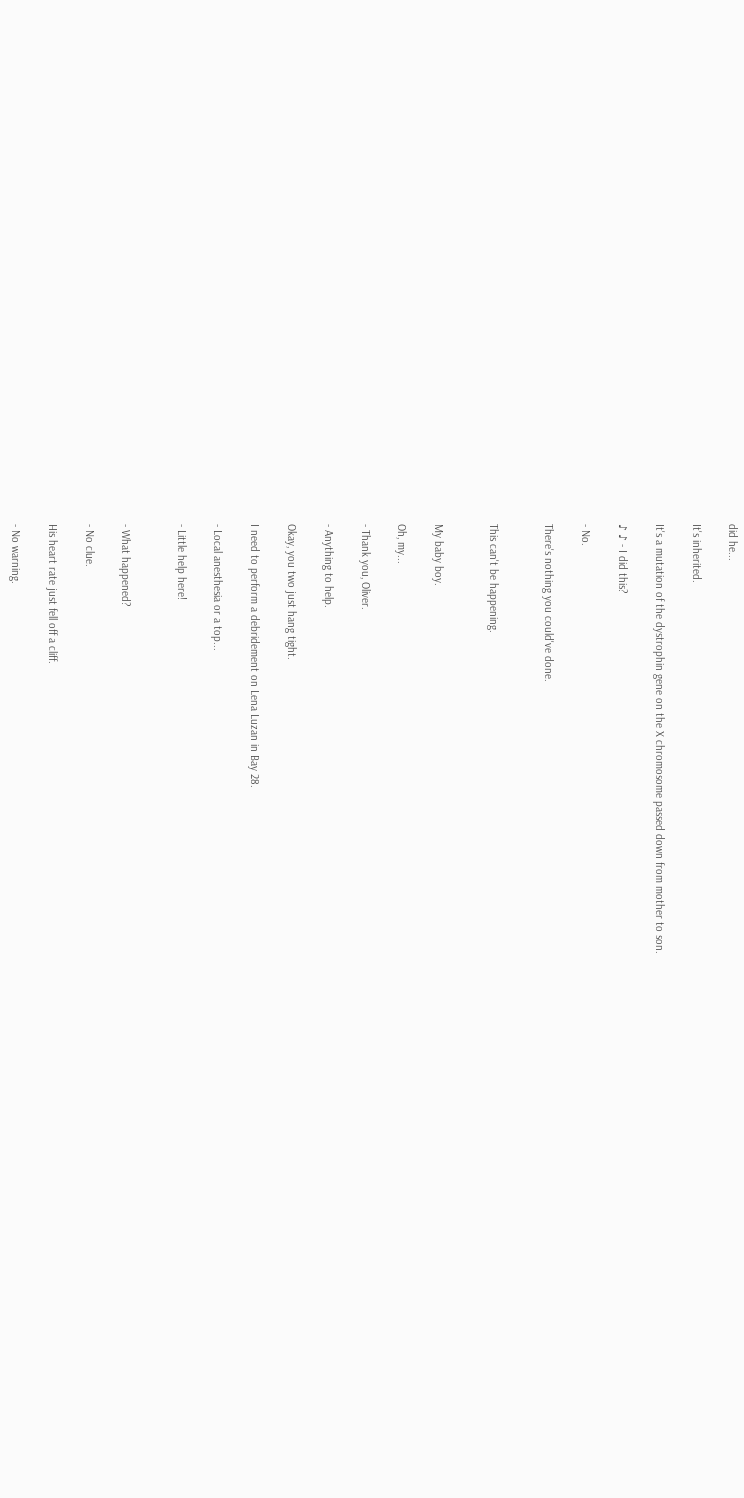did he...

It's inherited.

It's a mutation of the dystrophin gene on the X chromosome passed down from mother to son.

♪ ♪ - I did this?

- No.

There's nothing you could've done.


This can't be happening.


My baby boy.

Oh, my...

- Thank you, Oliver.

- Anything to help.

Okay, you two just hang tight.

I need to perform a debridement on Lena Luzan in Bay 28.

- Local anesthesia or a top...

- Little help here!


- What happened?

- No clue.

His heart rate just fell off a cliff.

- No warning.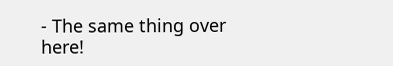- The same thing over here!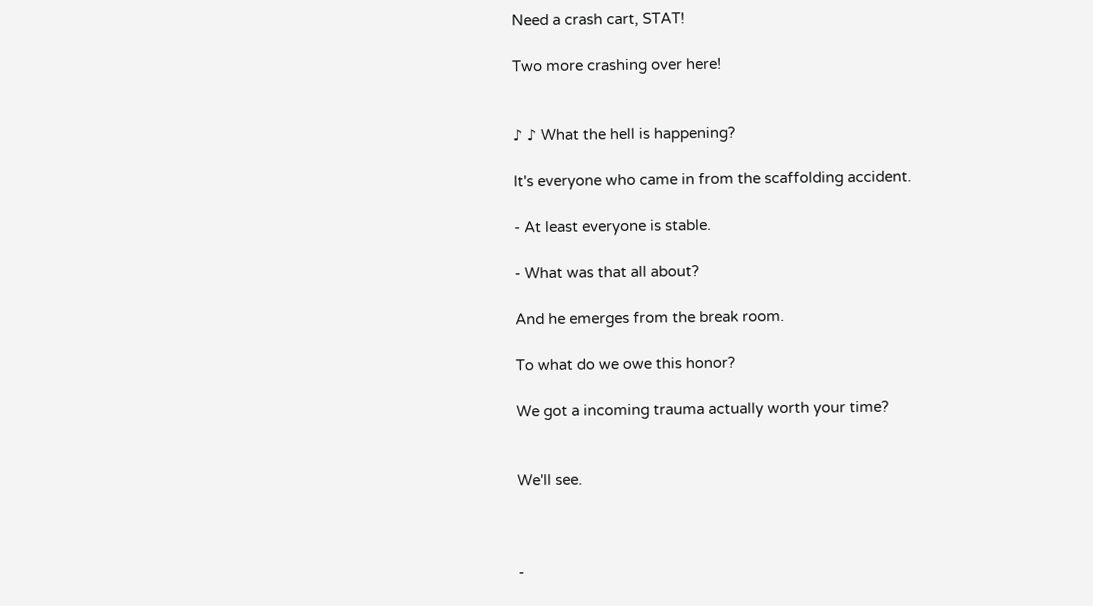Need a crash cart, STAT!

Two more crashing over here!


♪ ♪ What the hell is happening?

It's everyone who came in from the scaffolding accident.

- At least everyone is stable.

- What was that all about?

And he emerges from the break room.

To what do we owe this honor?

We got a incoming trauma actually worth your time?


We'll see.



-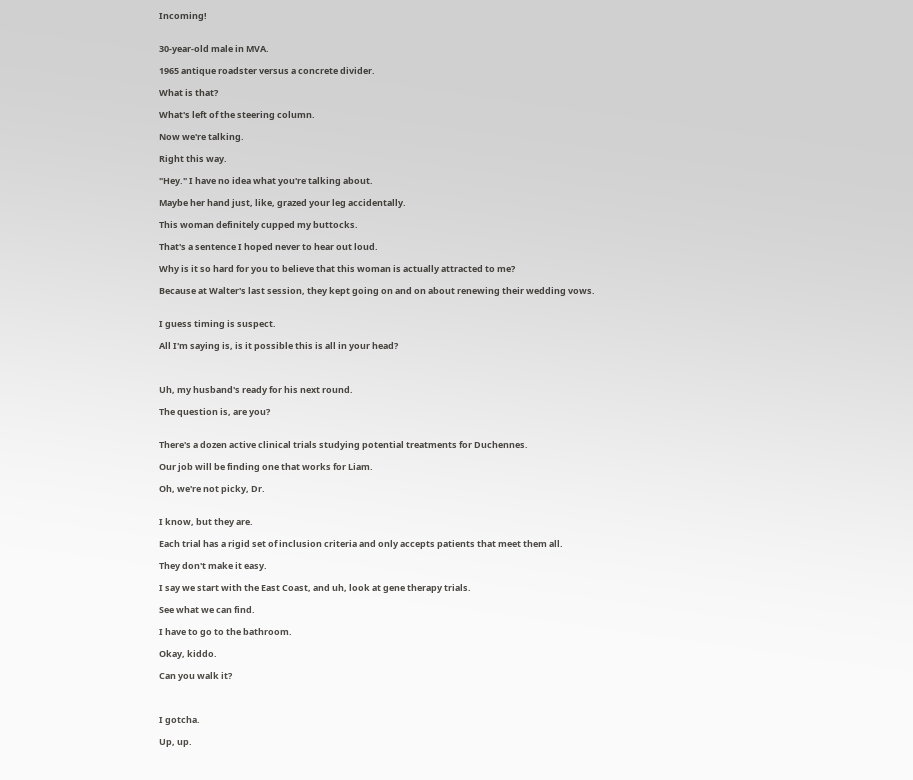Incoming!


30-year-old male in MVA.

1965 antique roadster versus a concrete divider.

What is that?

What's left of the steering column.

Now we're talking.

Right this way.

"Hey." I have no idea what you're talking about.

Maybe her hand just, like, grazed your leg accidentally.

This woman definitely cupped my buttocks.

That's a sentence I hoped never to hear out loud.

Why is it so hard for you to believe that this woman is actually attracted to me?

Because at Walter's last session, they kept going on and on about renewing their wedding vows.


I guess timing is suspect.

All I'm saying is, is it possible this is all in your head?



Uh, my husband's ready for his next round.

The question is, are you?


There's a dozen active clinical trials studying potential treatments for Duchennes.

Our job will be finding one that works for Liam.

Oh, we're not picky, Dr.


I know, but they are.

Each trial has a rigid set of inclusion criteria and only accepts patients that meet them all.

They don't make it easy.

I say we start with the East Coast, and uh, look at gene therapy trials.

See what we can find.

I have to go to the bathroom.

Okay, kiddo.

Can you walk it?



I gotcha.

Up, up.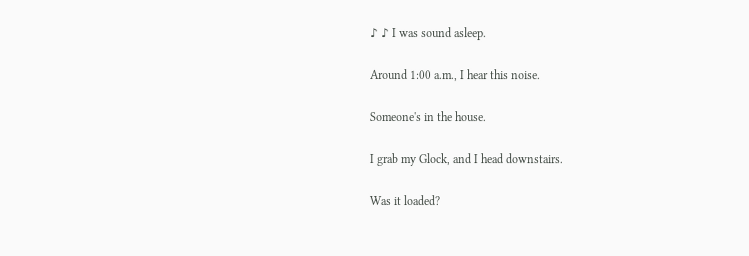♪ ♪ I was sound asleep.

Around 1:00 a.m., I hear this noise.

Someone's in the house.

I grab my Glock, and I head downstairs.

Was it loaded?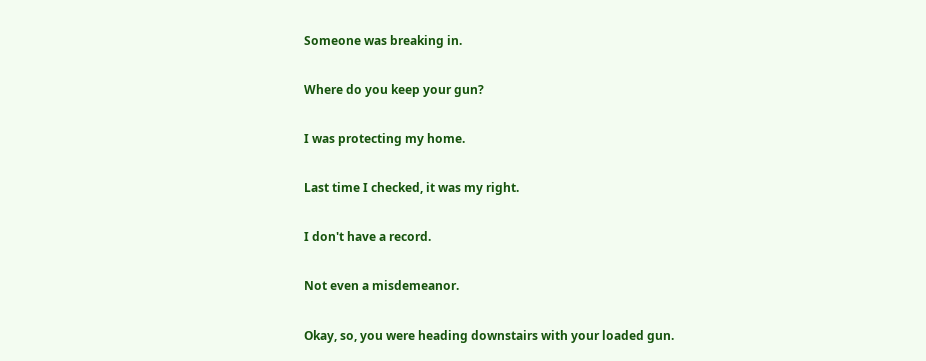Someone was breaking in.

Where do you keep your gun?

I was protecting my home.

Last time I checked, it was my right.

I don't have a record.

Not even a misdemeanor.

Okay, so, you were heading downstairs with your loaded gun.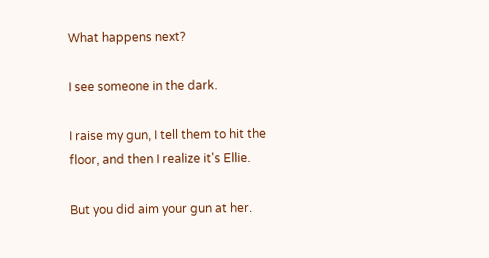What happens next?

I see someone in the dark.

I raise my gun, I tell them to hit the floor, and then I realize it's Ellie.

But you did aim your gun at her.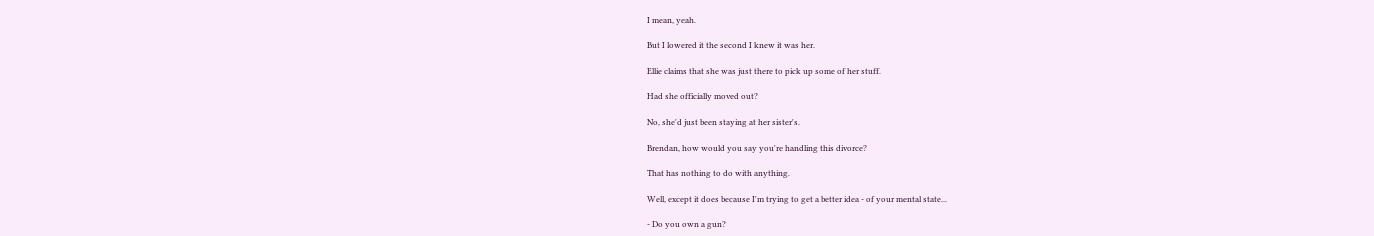I mean, yeah.

But I lowered it the second I knew it was her.

Ellie claims that she was just there to pick up some of her stuff.

Had she officially moved out?

No, she'd just been staying at her sister's.

Brendan, how would you say you're handling this divorce?

That has nothing to do with anything.

Well, except it does because I'm trying to get a better idea - of your mental state...

- Do you own a gun?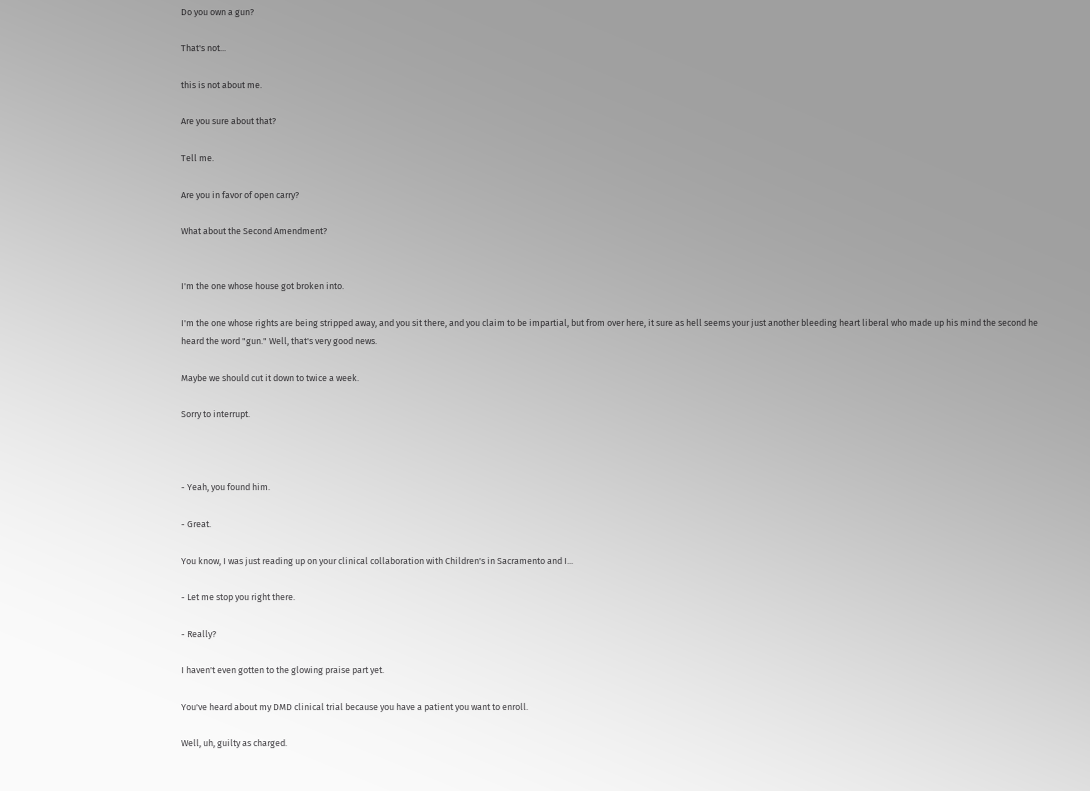Do you own a gun?

That's not...

this is not about me.

Are you sure about that?

Tell me.

Are you in favor of open carry?

What about the Second Amendment?


I'm the one whose house got broken into.

I'm the one whose rights are being stripped away, and you sit there, and you claim to be impartial, but from over here, it sure as hell seems your just another bleeding heart liberal who made up his mind the second he heard the word "gun." Well, that's very good news.

Maybe we should cut it down to twice a week.

Sorry to interrupt.



- Yeah, you found him.

- Great.

You know, I was just reading up on your clinical collaboration with Children's in Sacramento and I...

- Let me stop you right there.

- Really?

I haven't even gotten to the glowing praise part yet.

You've heard about my DMD clinical trial because you have a patient you want to enroll.

Well, uh, guilty as charged.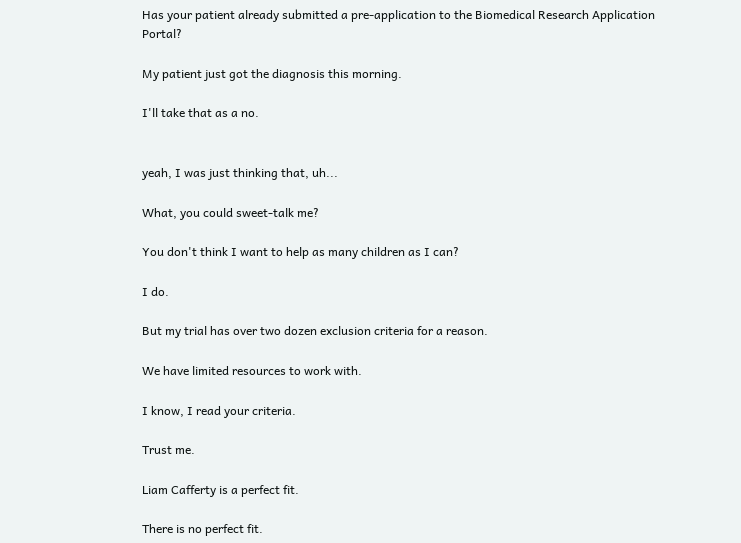Has your patient already submitted a pre-application to the Biomedical Research Application Portal?

My patient just got the diagnosis this morning.

I'll take that as a no.


yeah, I was just thinking that, uh...

What, you could sweet-talk me?

You don't think I want to help as many children as I can?

I do.

But my trial has over two dozen exclusion criteria for a reason.

We have limited resources to work with.

I know, I read your criteria.

Trust me.

Liam Cafferty is a perfect fit.

There is no perfect fit.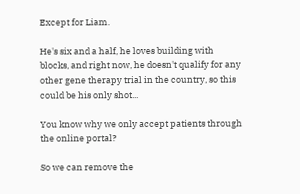Except for Liam.

He's six and a half, he loves building with blocks, and right now, he doesn't qualify for any other gene therapy trial in the country, so this could be his only shot...

You know why we only accept patients through the online portal?

So we can remove the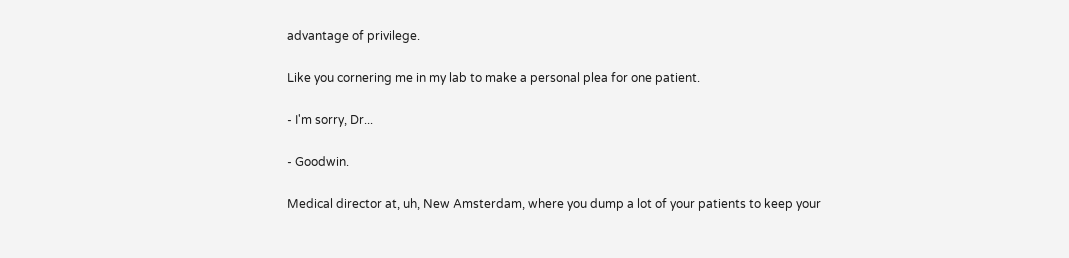advantage of privilege.

Like you cornering me in my lab to make a personal plea for one patient.

- I'm sorry, Dr...

- Goodwin.

Medical director at, uh, New Amsterdam, where you dump a lot of your patients to keep your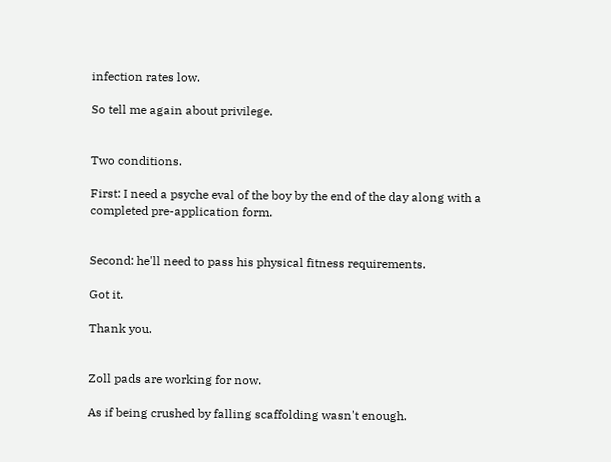infection rates low.

So tell me again about privilege.


Two conditions.

First: I need a psyche eval of the boy by the end of the day along with a completed pre-application form.


Second: he'll need to pass his physical fitness requirements.

Got it.

Thank you.


Zoll pads are working for now.

As if being crushed by falling scaffolding wasn't enough.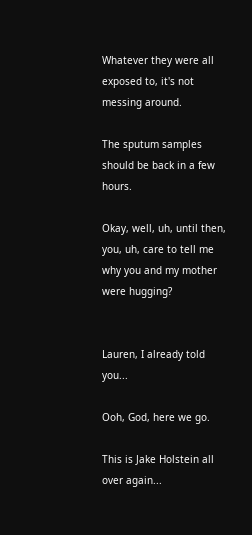Whatever they were all exposed to, it's not messing around.

The sputum samples should be back in a few hours.

Okay, well, uh, until then, you, uh, care to tell me why you and my mother were hugging?


Lauren, I already told you...

Ooh, God, here we go.

This is Jake Holstein all over again...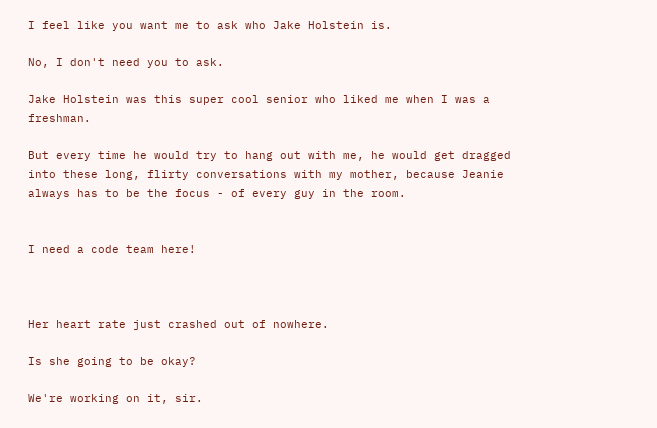I feel like you want me to ask who Jake Holstein is.

No, I don't need you to ask.

Jake Holstein was this super cool senior who liked me when I was a freshman.

But every time he would try to hang out with me, he would get dragged into these long, flirty conversations with my mother, because Jeanie always has to be the focus - of every guy in the room.


I need a code team here!



Her heart rate just crashed out of nowhere.

Is she going to be okay?

We're working on it, sir.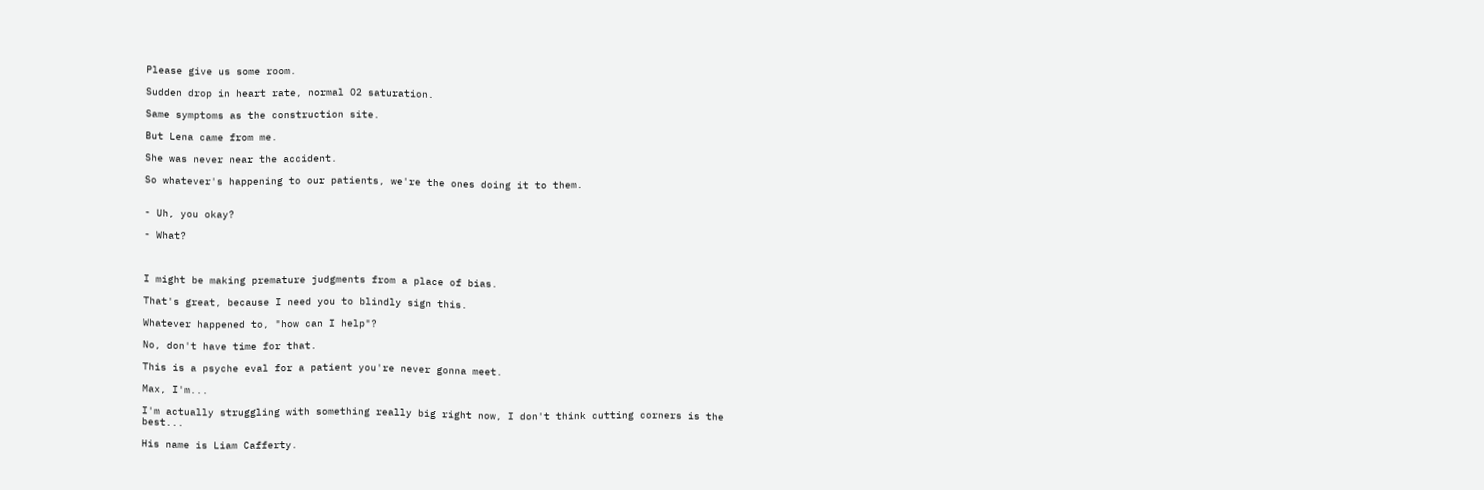Please give us some room.

Sudden drop in heart rate, normal O2 saturation.

Same symptoms as the construction site.

But Lena came from me.

She was never near the accident.

So whatever's happening to our patients, we're the ones doing it to them.


- Uh, you okay?

- What?



I might be making premature judgments from a place of bias.

That's great, because I need you to blindly sign this.

Whatever happened to, "how can I help"?

No, don't have time for that.

This is a psyche eval for a patient you're never gonna meet.

Max, I'm...

I'm actually struggling with something really big right now, I don't think cutting corners is the best...

His name is Liam Cafferty.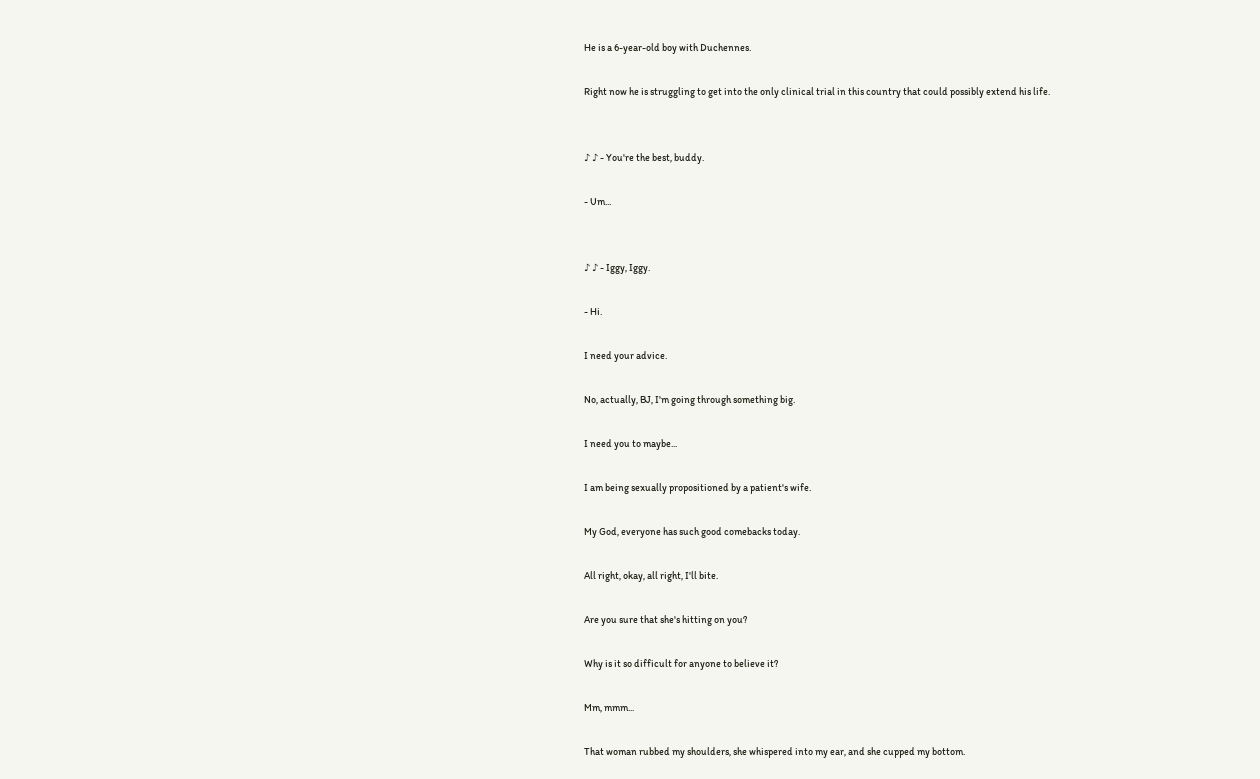He is a 6-year-old boy with Duchennes.

Right now he is struggling to get into the only clinical trial in this country that could possibly extend his life.


♪ ♪ - You're the best, buddy.

- Um...


♪ ♪ - Iggy, Iggy.

- Hi.

I need your advice.

No, actually, BJ, I'm going through something big.

I need you to maybe...

I am being sexually propositioned by a patient's wife.

My God, everyone has such good comebacks today.

All right, okay, all right, I'll bite.

Are you sure that she's hitting on you?

Why is it so difficult for anyone to believe it?

Mm, mmm...

That woman rubbed my shoulders, she whispered into my ear, and she cupped my bottom.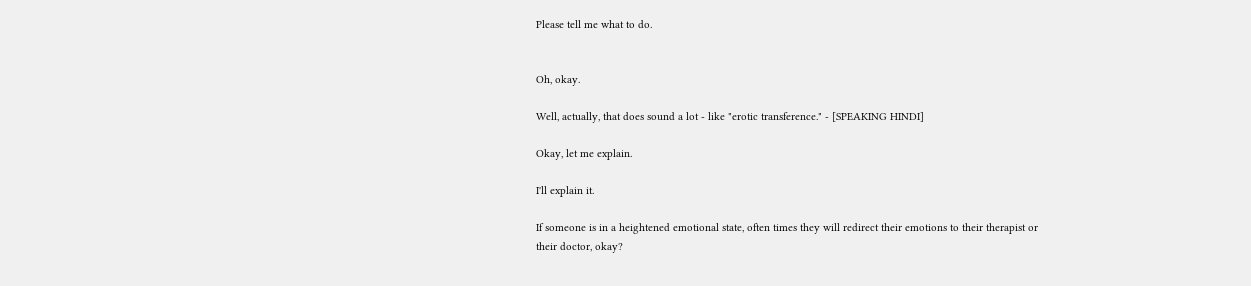Please tell me what to do.


Oh, okay.

Well, actually, that does sound a lot - like "erotic transference." - [SPEAKING HINDI]

Okay, let me explain.

I'll explain it.

If someone is in a heightened emotional state, often times they will redirect their emotions to their therapist or their doctor, okay?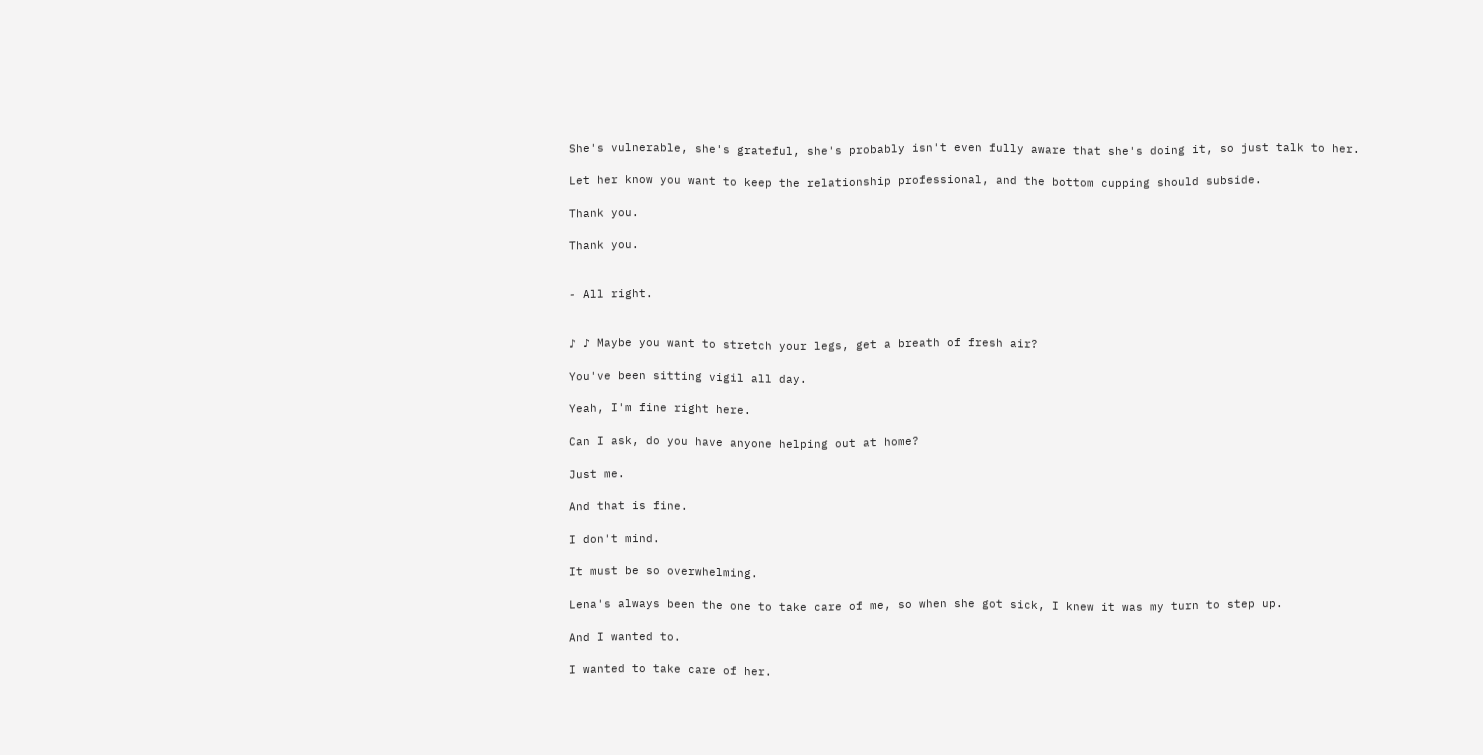She's vulnerable, she's grateful, she's probably isn't even fully aware that she's doing it, so just talk to her.

Let her know you want to keep the relationship professional, and the bottom cupping should subside.

Thank you.

Thank you.


- All right.


♪ ♪ Maybe you want to stretch your legs, get a breath of fresh air?

You've been sitting vigil all day.

Yeah, I'm fine right here.

Can I ask, do you have anyone helping out at home?

Just me.

And that is fine.

I don't mind.

It must be so overwhelming.

Lena's always been the one to take care of me, so when she got sick, I knew it was my turn to step up.

And I wanted to.

I wanted to take care of her.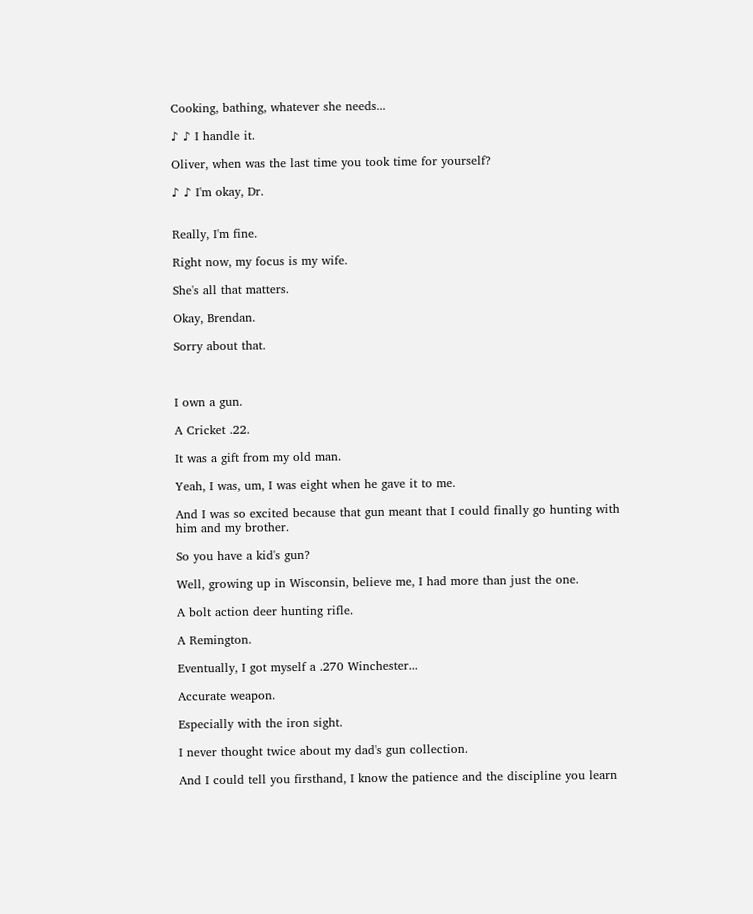Cooking, bathing, whatever she needs...

♪ ♪ I handle it.

Oliver, when was the last time you took time for yourself?

♪ ♪ I'm okay, Dr.


Really, I'm fine.

Right now, my focus is my wife.

She's all that matters.

Okay, Brendan.

Sorry about that.



I own a gun.

A Cricket .22.

It was a gift from my old man.

Yeah, I was, um, I was eight when he gave it to me.

And I was so excited because that gun meant that I could finally go hunting with him and my brother.

So you have a kid's gun?

Well, growing up in Wisconsin, believe me, I had more than just the one.

A bolt action deer hunting rifle.

A Remington.

Eventually, I got myself a .270 Winchester...

Accurate weapon.

Especially with the iron sight.

I never thought twice about my dad's gun collection.

And I could tell you firsthand, I know the patience and the discipline you learn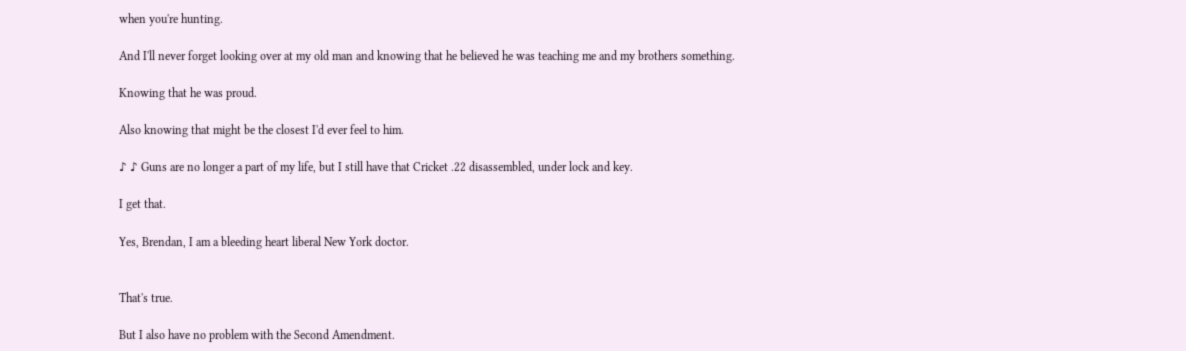when you're hunting.

And I'll never forget looking over at my old man and knowing that he believed he was teaching me and my brothers something.

Knowing that he was proud.

Also knowing that might be the closest I'd ever feel to him.

♪ ♪ Guns are no longer a part of my life, but I still have that Cricket .22 disassembled, under lock and key.

I get that.

Yes, Brendan, I am a bleeding heart liberal New York doctor.


That's true.

But I also have no problem with the Second Amendment.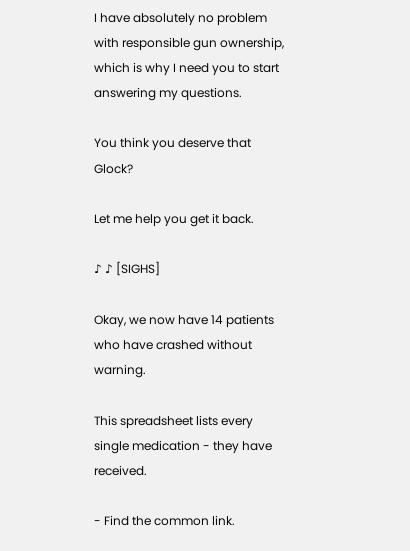I have absolutely no problem with responsible gun ownership, which is why I need you to start answering my questions.

You think you deserve that Glock?

Let me help you get it back.

♪ ♪ [SIGHS]

Okay, we now have 14 patients who have crashed without warning.

This spreadsheet lists every single medication - they have received.

- Find the common link.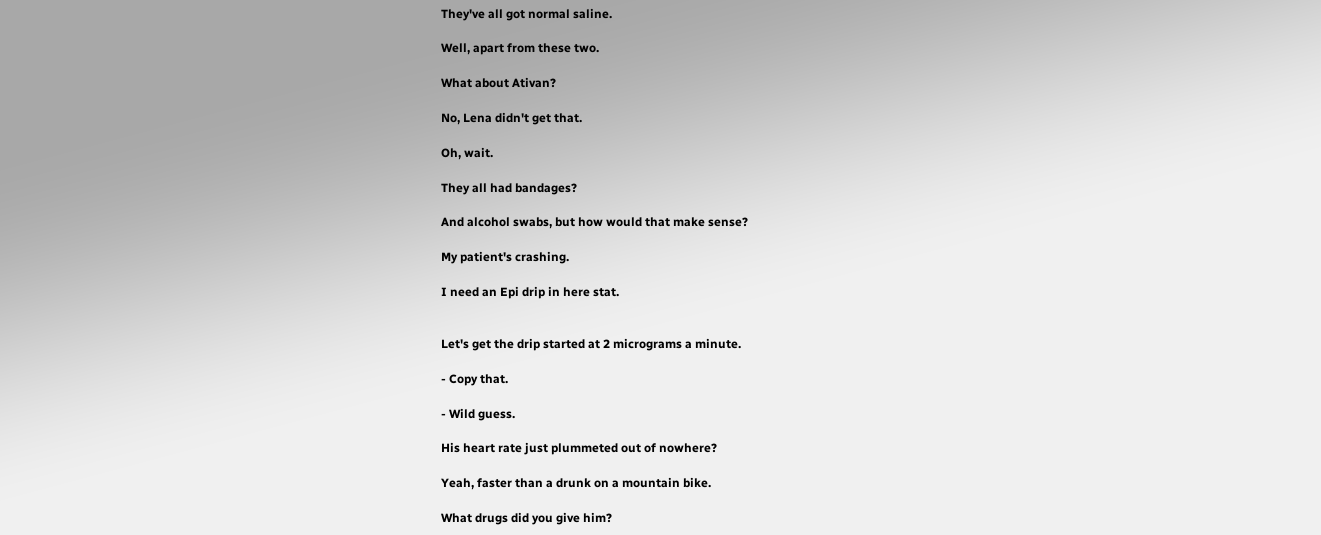They've all got normal saline.

Well, apart from these two.

What about Ativan?

No, Lena didn't get that.

Oh, wait.

They all had bandages?

And alcohol swabs, but how would that make sense?

My patient's crashing.

I need an Epi drip in here stat.


Let's get the drip started at 2 micrograms a minute.

- Copy that.

- Wild guess.

His heart rate just plummeted out of nowhere?

Yeah, faster than a drunk on a mountain bike.

What drugs did you give him?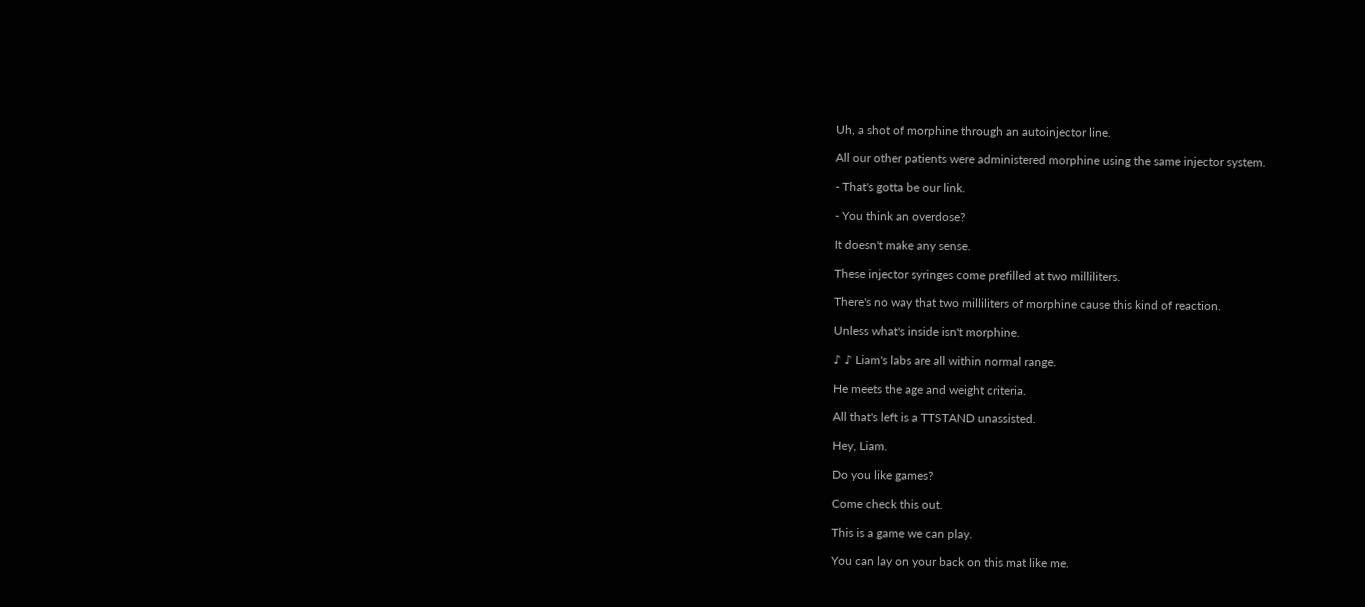Uh, a shot of morphine through an autoinjector line.

All our other patients were administered morphine using the same injector system.

- That's gotta be our link.

- You think an overdose?

It doesn't make any sense.

These injector syringes come prefilled at two milliliters.

There's no way that two milliliters of morphine cause this kind of reaction.

Unless what's inside isn't morphine.

♪ ♪ Liam's labs are all within normal range.

He meets the age and weight criteria.

All that's left is a TTSTAND unassisted.

Hey, Liam.

Do you like games?

Come check this out.

This is a game we can play.

You can lay on your back on this mat like me.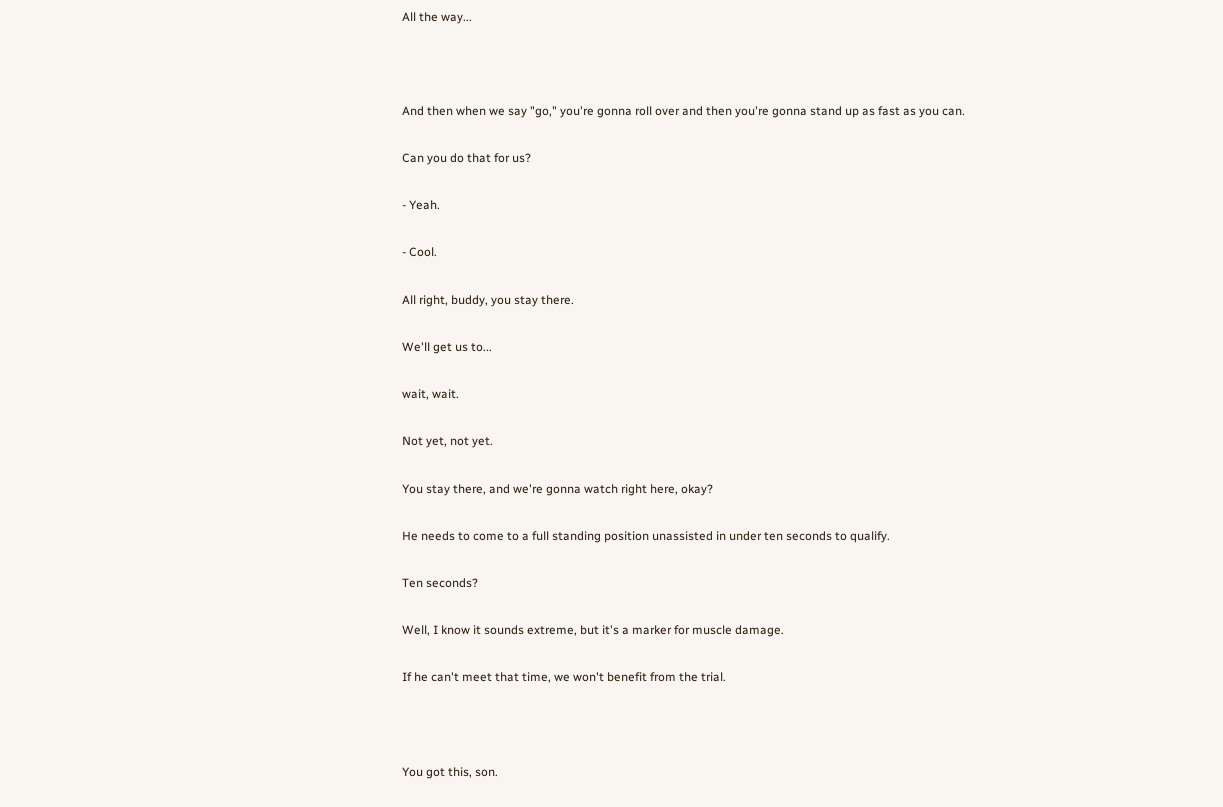All the way...



And then when we say "go," you're gonna roll over and then you're gonna stand up as fast as you can.

Can you do that for us?

- Yeah.

- Cool.

All right, buddy, you stay there.

We'll get us to...

wait, wait.

Not yet, not yet.

You stay there, and we're gonna watch right here, okay?

He needs to come to a full standing position unassisted in under ten seconds to qualify.

Ten seconds?

Well, I know it sounds extreme, but it's a marker for muscle damage.

If he can't meet that time, we won't benefit from the trial.



You got this, son.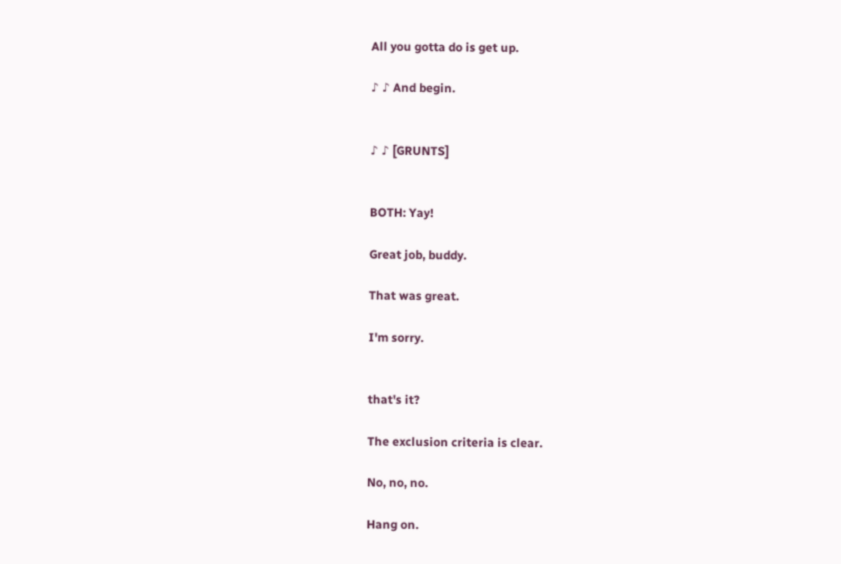All you gotta do is get up.

♪ ♪ And begin.


♪ ♪ [GRUNTS]


BOTH: Yay!

Great job, buddy.

That was great.

I'm sorry.


that's it?

The exclusion criteria is clear.

No, no, no.

Hang on.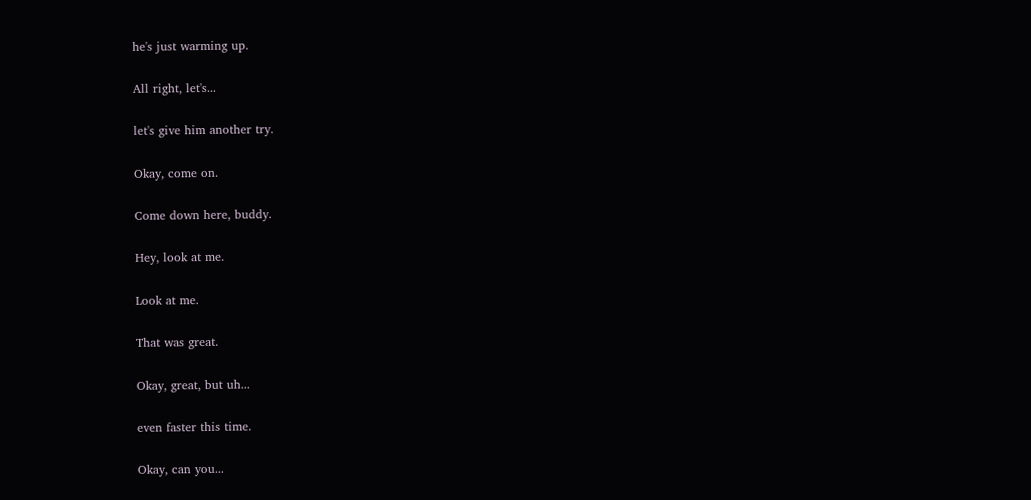he's just warming up.

All right, let's...

let's give him another try.

Okay, come on.

Come down here, buddy.

Hey, look at me.

Look at me.

That was great.

Okay, great, but uh...

even faster this time.

Okay, can you...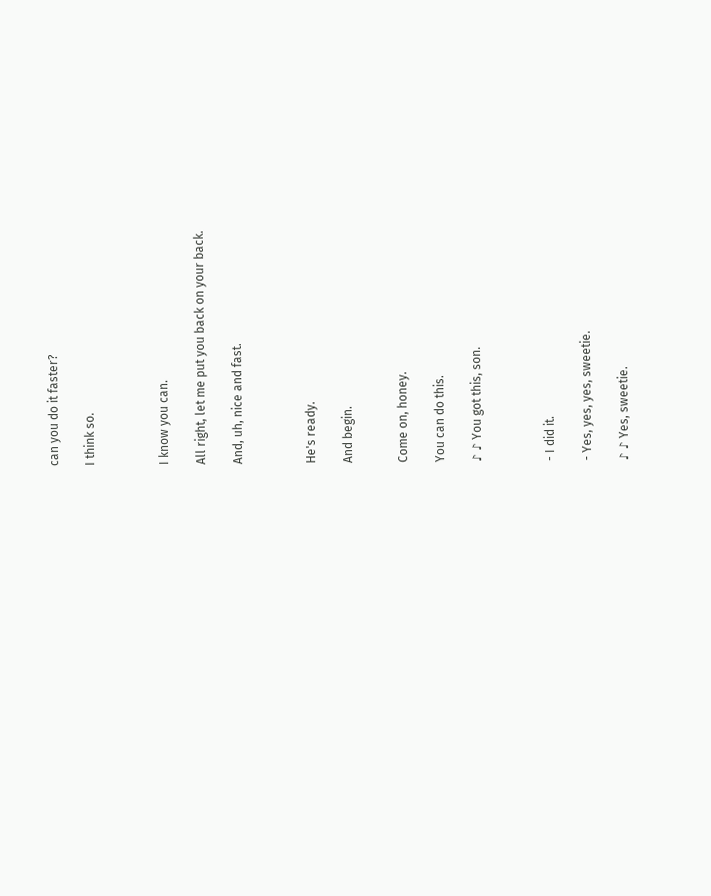can you do it faster?

I think so.



I know you can.

All right, let me put you back on your back.

And, uh, nice and fast.



He's ready.

And begin.


Come on, honey.

You can do this.

♪ ♪ You got this, son.



- I did it.

- Yes, yes, yes, sweetie.

♪ ♪ Yes, sweetie.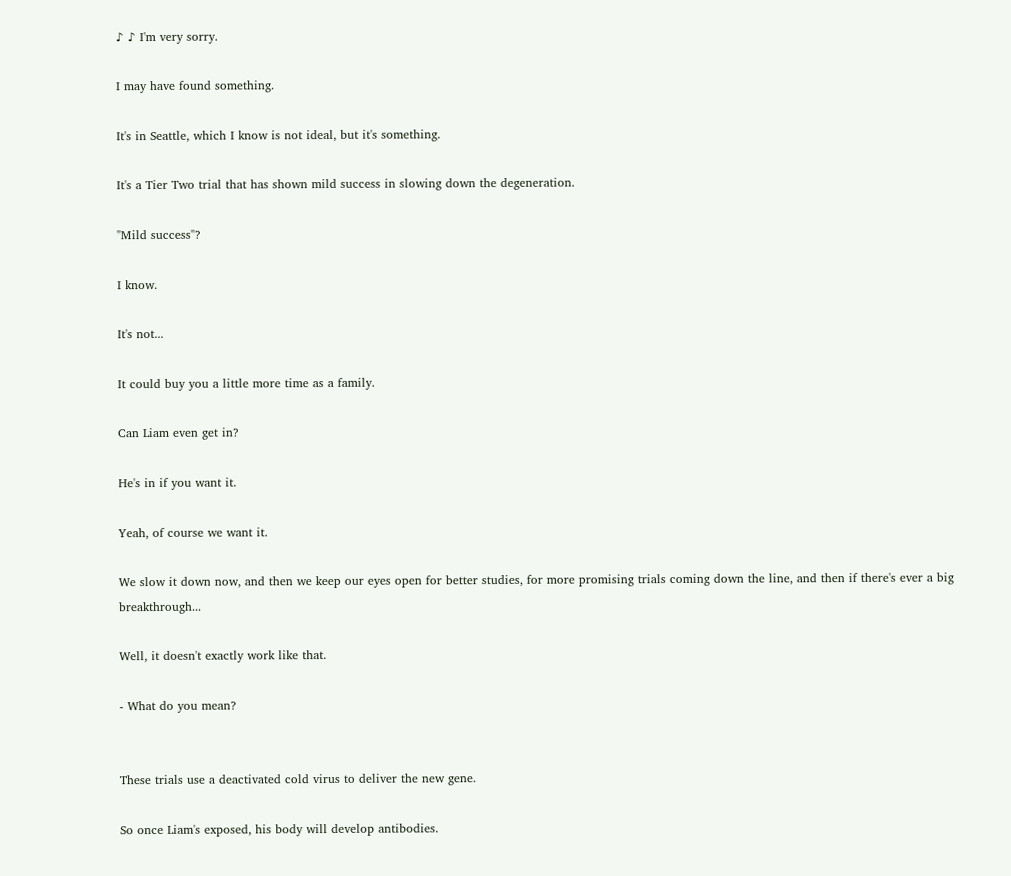♪ ♪ I'm very sorry.

I may have found something.

It's in Seattle, which I know is not ideal, but it's something.

It's a Tier Two trial that has shown mild success in slowing down the degeneration.

"Mild success"?

I know.

It's not...

It could buy you a little more time as a family.

Can Liam even get in?

He's in if you want it.

Yeah, of course we want it.

We slow it down now, and then we keep our eyes open for better studies, for more promising trials coming down the line, and then if there's ever a big breakthrough...

Well, it doesn't exactly work like that.

- What do you mean?


These trials use a deactivated cold virus to deliver the new gene.

So once Liam's exposed, his body will develop antibodies.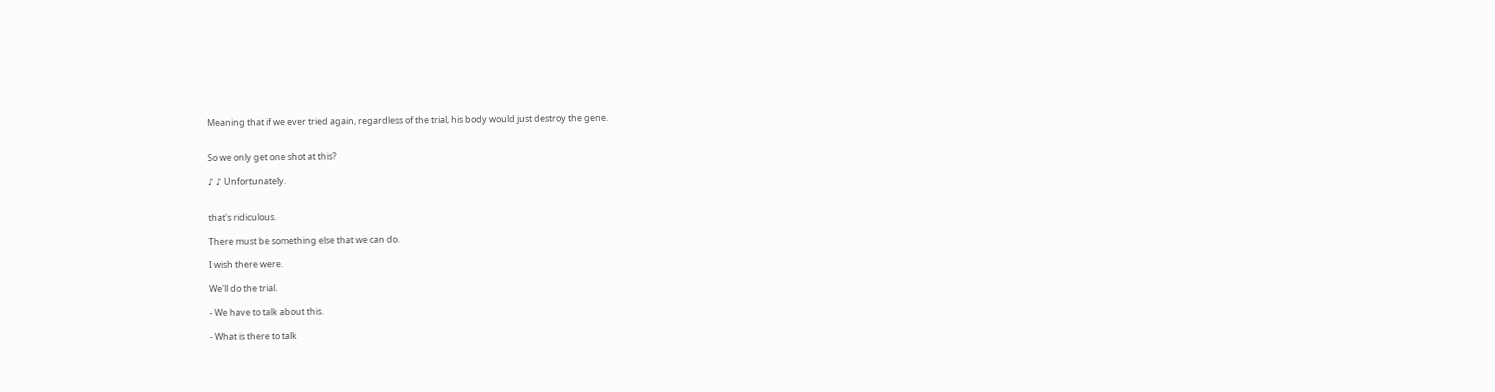Meaning that if we ever tried again, regardless of the trial, his body would just destroy the gene.


So we only get one shot at this?

♪ ♪ Unfortunately.


that's ridiculous.

There must be something else that we can do.

I wish there were.

We'll do the trial.

- We have to talk about this.

- What is there to talk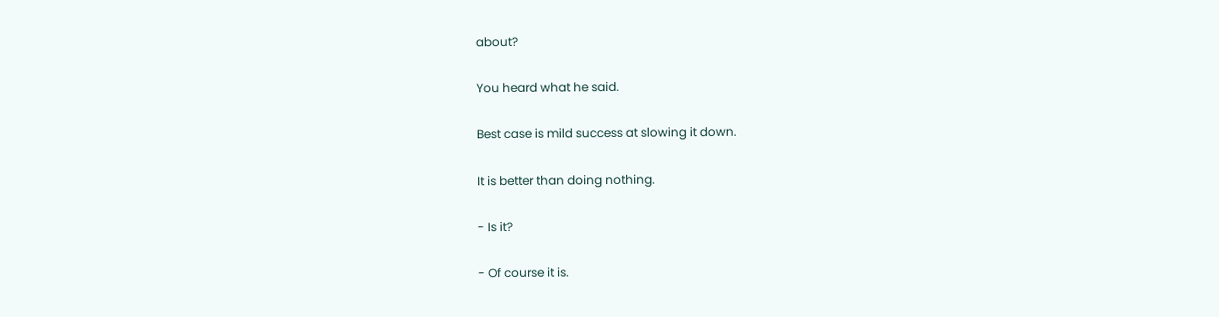about?

You heard what he said.

Best case is mild success at slowing it down.

It is better than doing nothing.

- Is it?

- Of course it is.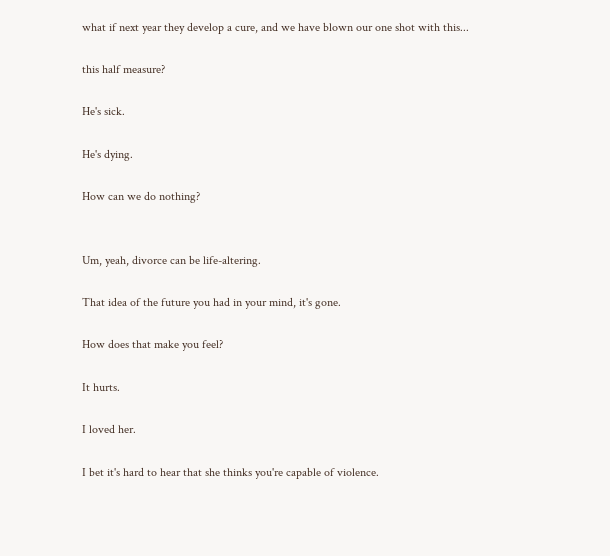what if next year they develop a cure, and we have blown our one shot with this...

this half measure?

He's sick.

He's dying.

How can we do nothing?


Um, yeah, divorce can be life-altering.

That idea of the future you had in your mind, it's gone.

How does that make you feel?

It hurts.

I loved her.

I bet it's hard to hear that she thinks you're capable of violence.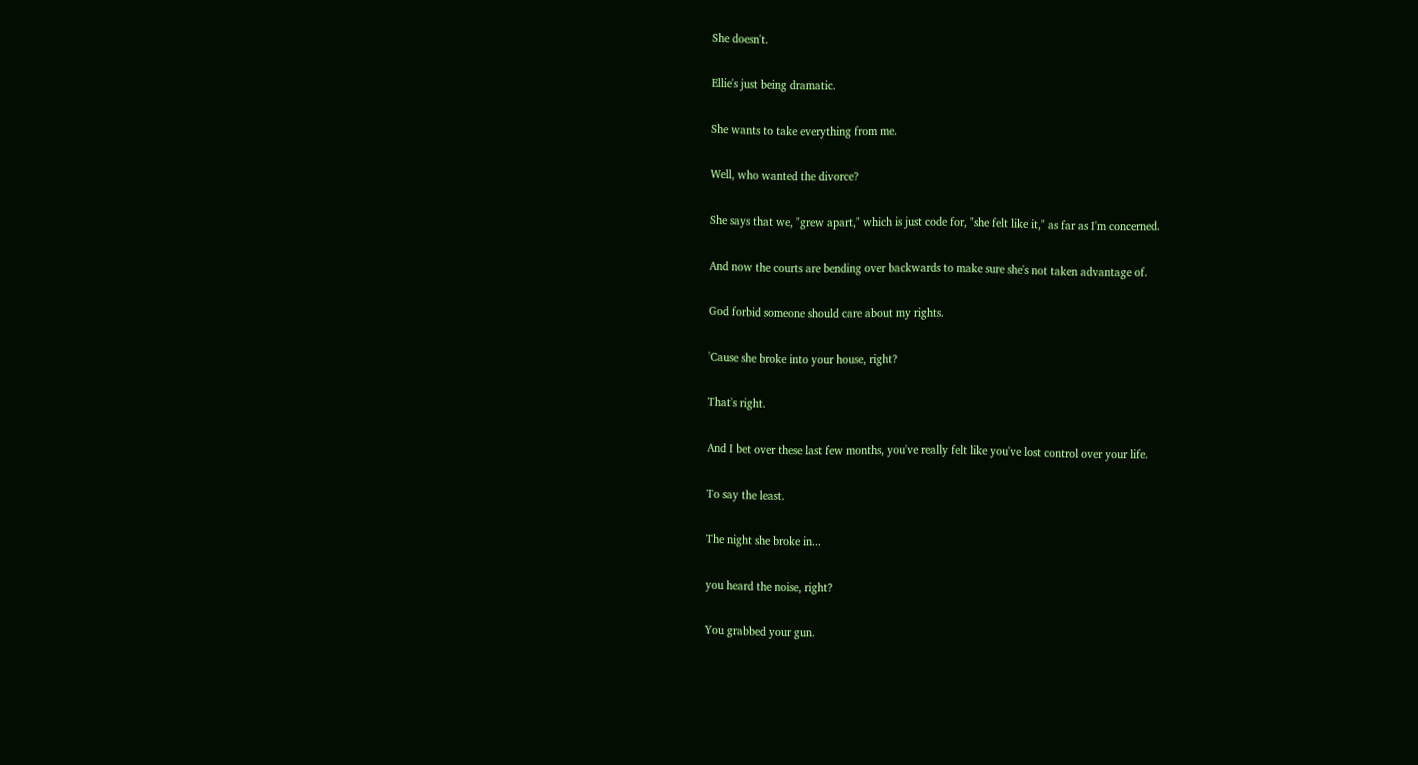She doesn't.

Ellie's just being dramatic.

She wants to take everything from me.

Well, who wanted the divorce?

She says that we, "grew apart," which is just code for, "she felt like it," as far as I'm concerned.

And now the courts are bending over backwards to make sure she's not taken advantage of.

God forbid someone should care about my rights.

'Cause she broke into your house, right?

That's right.

And I bet over these last few months, you've really felt like you've lost control over your life.

To say the least.

The night she broke in...

you heard the noise, right?

You grabbed your gun.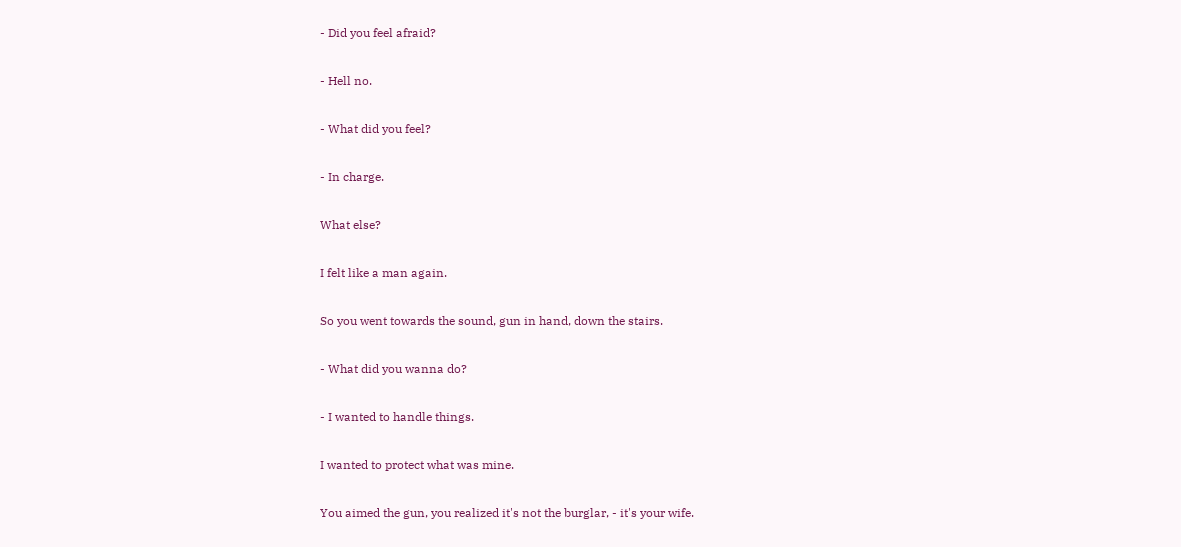- Did you feel afraid?

- Hell no.

- What did you feel?

- In charge.

What else?

I felt like a man again.

So you went towards the sound, gun in hand, down the stairs.

- What did you wanna do?

- I wanted to handle things.

I wanted to protect what was mine.

You aimed the gun, you realized it's not the burglar, - it's your wife.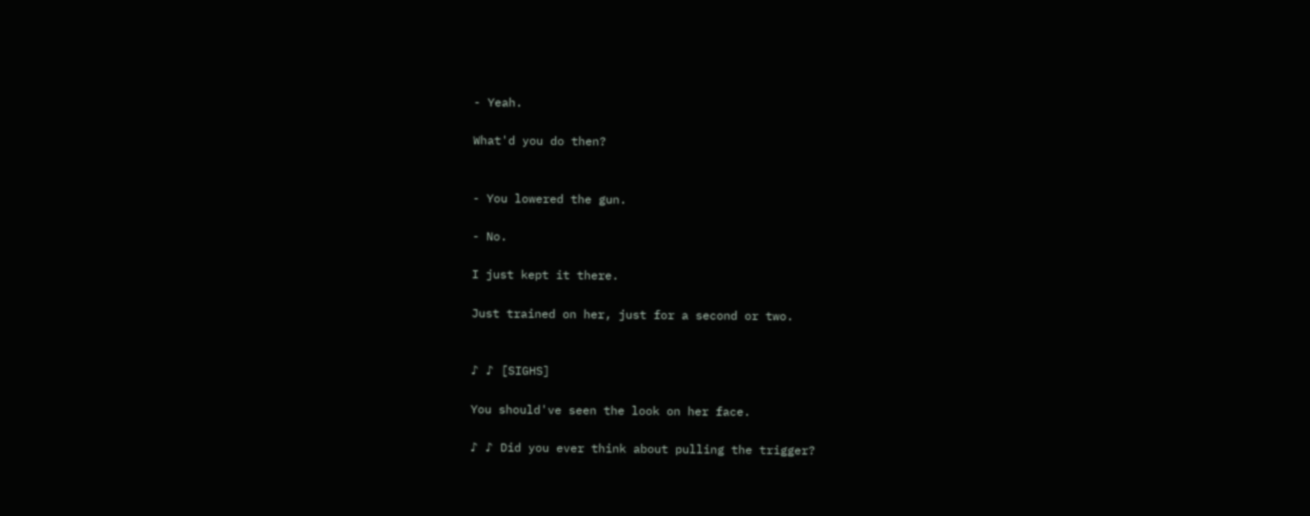- Yeah.

What'd you do then?


- You lowered the gun.

- No.

I just kept it there.

Just trained on her, just for a second or two.


♪ ♪ [SIGHS]

You should've seen the look on her face.

♪ ♪ Did you ever think about pulling the trigger?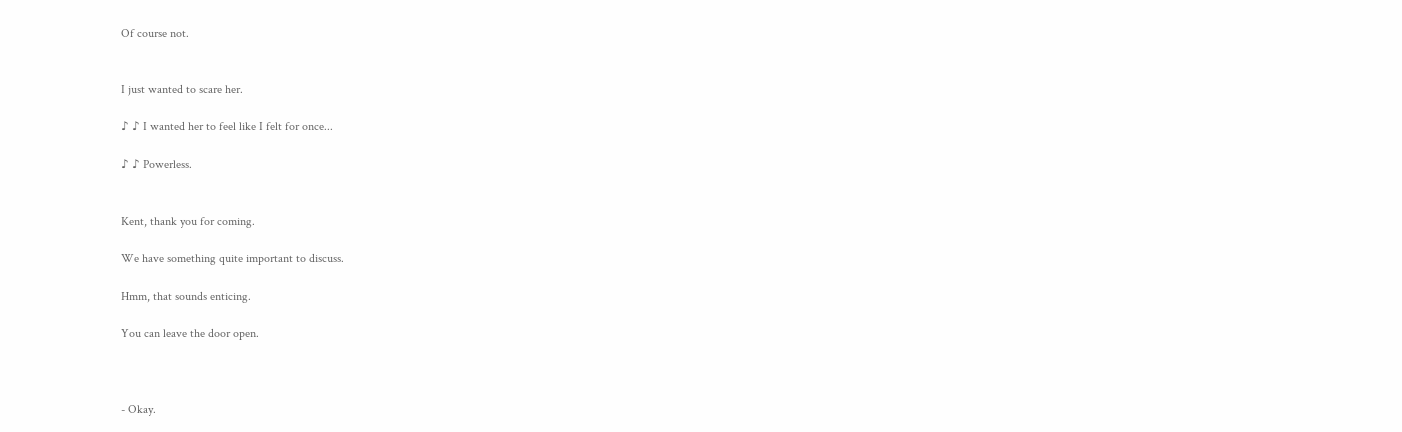Of course not.


I just wanted to scare her.

♪ ♪ I wanted her to feel like I felt for once...

♪ ♪ Powerless.


Kent, thank you for coming.

We have something quite important to discuss.

Hmm, that sounds enticing.

You can leave the door open.



- Okay.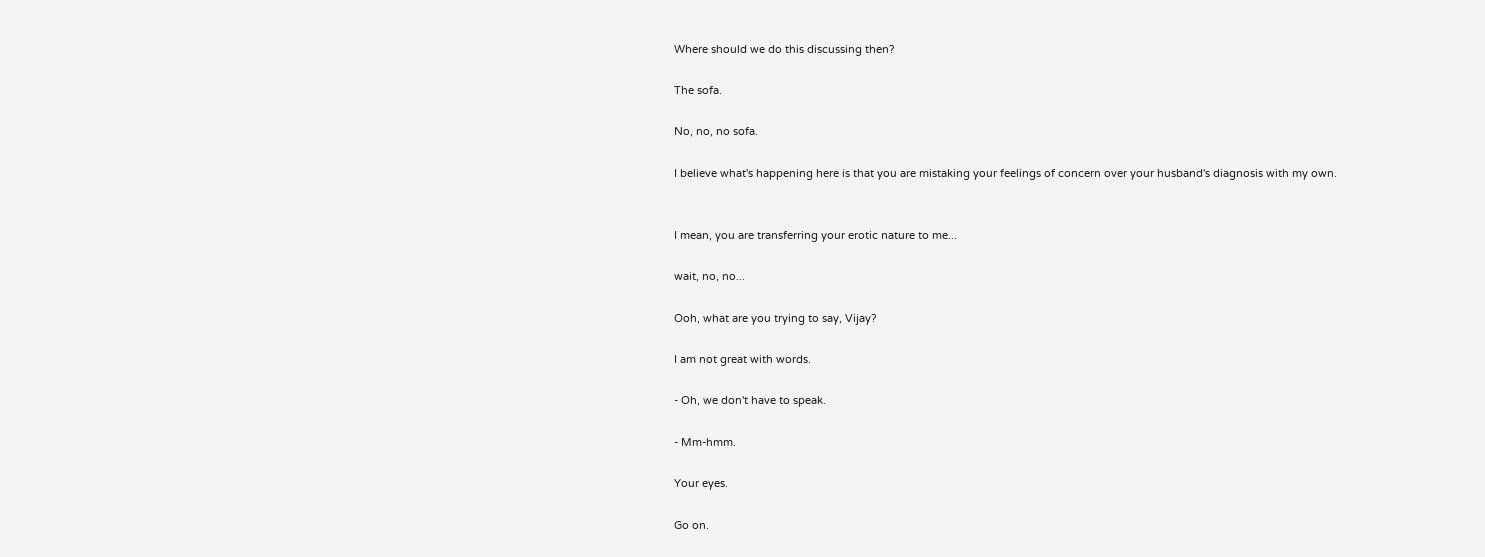Where should we do this discussing then?

The sofa.

No, no, no sofa.

I believe what's happening here is that you are mistaking your feelings of concern over your husband's diagnosis with my own.


I mean, you are transferring your erotic nature to me...

wait, no, no...

Ooh, what are you trying to say, Vijay?

I am not great with words.

- Oh, we don't have to speak.

- Mm-hmm.

Your eyes.

Go on.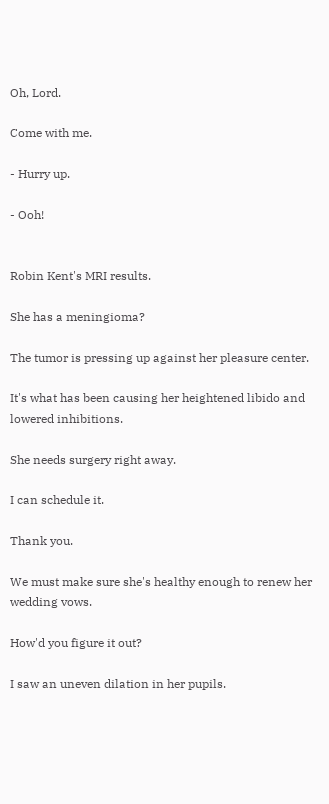Oh, Lord.

Come with me.

- Hurry up.

- Ooh!


Robin Kent's MRI results.

She has a meningioma?

The tumor is pressing up against her pleasure center.

It's what has been causing her heightened libido and lowered inhibitions.

She needs surgery right away.

I can schedule it.

Thank you.

We must make sure she's healthy enough to renew her wedding vows.

How'd you figure it out?

I saw an uneven dilation in her pupils.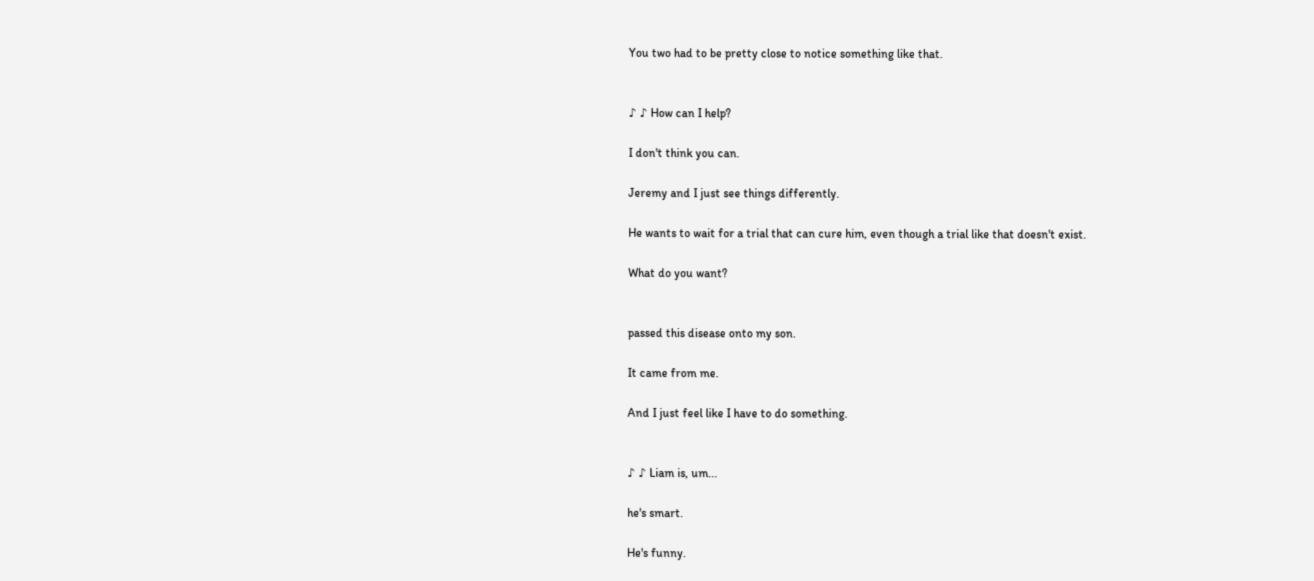You two had to be pretty close to notice something like that.


♪ ♪ How can I help?

I don't think you can.

Jeremy and I just see things differently.

He wants to wait for a trial that can cure him, even though a trial like that doesn't exist.

What do you want?


passed this disease onto my son.

It came from me.

And I just feel like I have to do something.


♪ ♪ Liam is, um...

he's smart.

He's funny.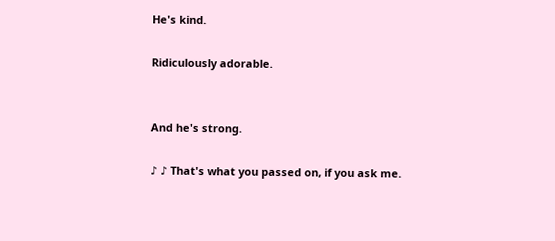He's kind.

Ridiculously adorable.


And he's strong.

♪ ♪ That's what you passed on, if you ask me.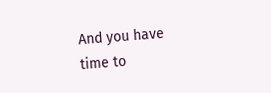And you have time to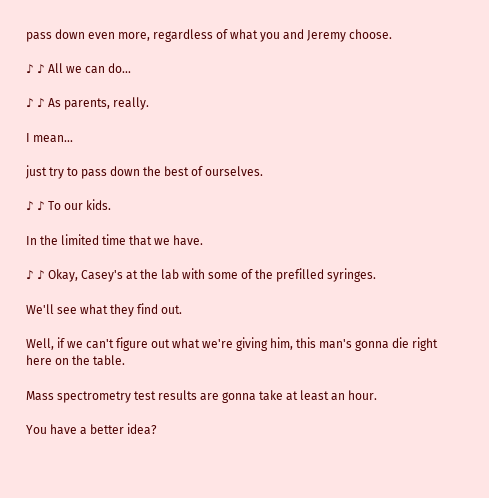pass down even more, regardless of what you and Jeremy choose.

♪ ♪ All we can do...

♪ ♪ As parents, really.

I mean...

just try to pass down the best of ourselves.

♪ ♪ To our kids.

In the limited time that we have.

♪ ♪ Okay, Casey's at the lab with some of the prefilled syringes.

We'll see what they find out.

Well, if we can't figure out what we're giving him, this man's gonna die right here on the table.

Mass spectrometry test results are gonna take at least an hour.

You have a better idea?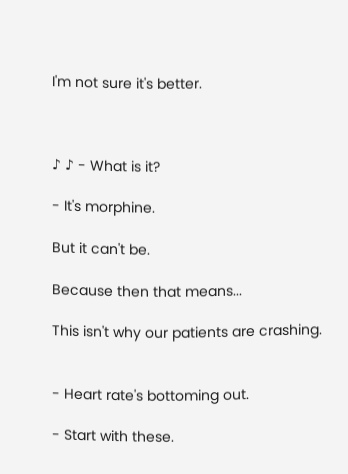I'm not sure it's better.



♪ ♪ - What is it?

- It's morphine.

But it can't be.

Because then that means...

This isn't why our patients are crashing.


- Heart rate's bottoming out.

- Start with these.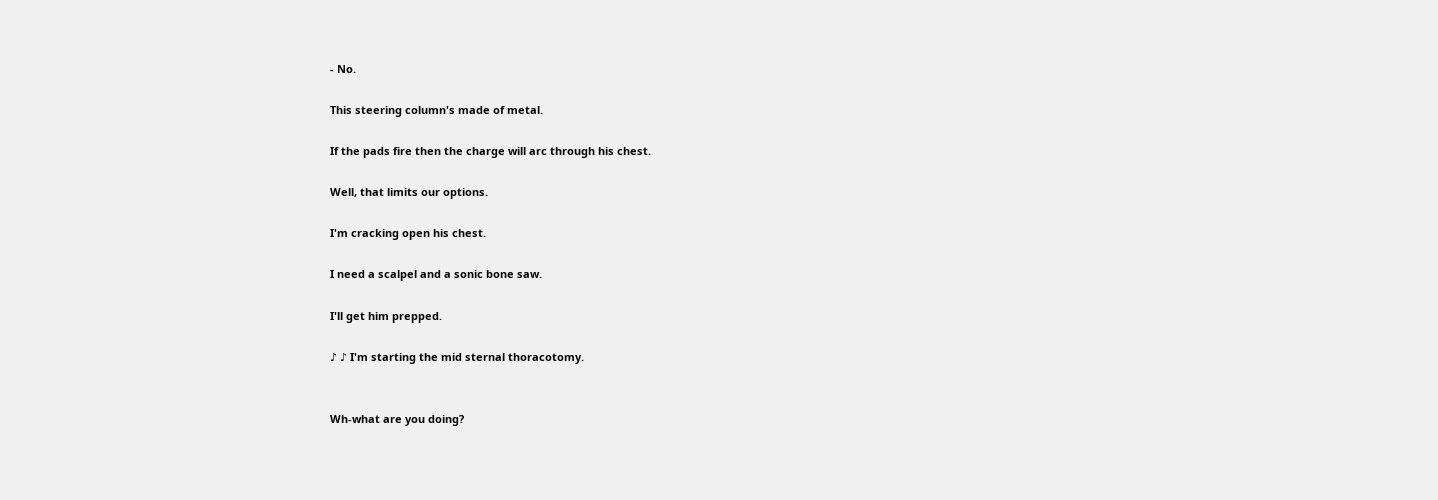- No.

This steering column's made of metal.

If the pads fire then the charge will arc through his chest.

Well, that limits our options.

I'm cracking open his chest.

I need a scalpel and a sonic bone saw.

I'll get him prepped.

♪ ♪ I'm starting the mid sternal thoracotomy.


Wh-what are you doing?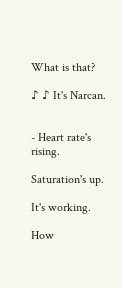What is that?

♪ ♪ It's Narcan.


- Heart rate's rising.

Saturation's up.

It's working.

How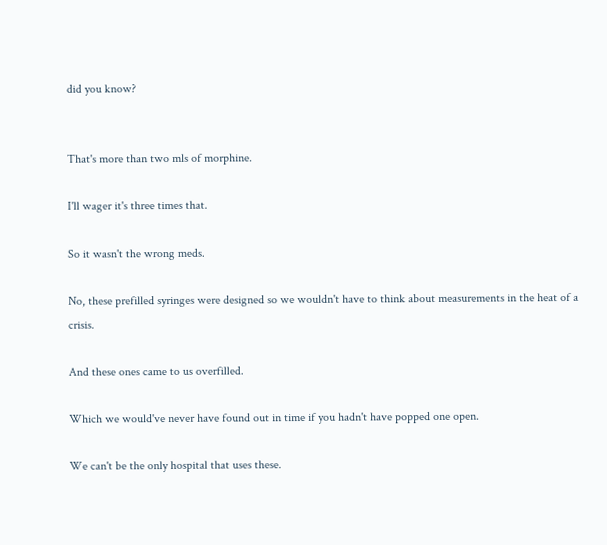did you know?


That's more than two mls of morphine.

I'll wager it's three times that.

So it wasn't the wrong meds.

No, these prefilled syringes were designed so we wouldn't have to think about measurements in the heat of a crisis.

And these ones came to us overfilled.

Which we would've never have found out in time if you hadn't have popped one open.

We can't be the only hospital that uses these.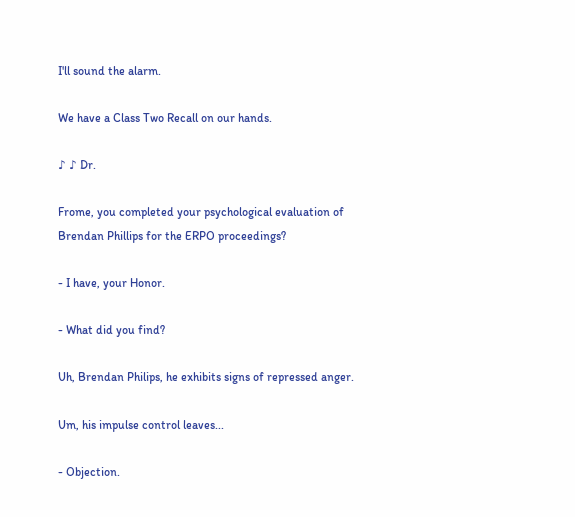I'll sound the alarm.

We have a Class Two Recall on our hands.

♪ ♪ Dr.

Frome, you completed your psychological evaluation of Brendan Phillips for the ERPO proceedings?

- I have, your Honor.

- What did you find?

Uh, Brendan Philips, he exhibits signs of repressed anger.

Um, his impulse control leaves...

- Objection.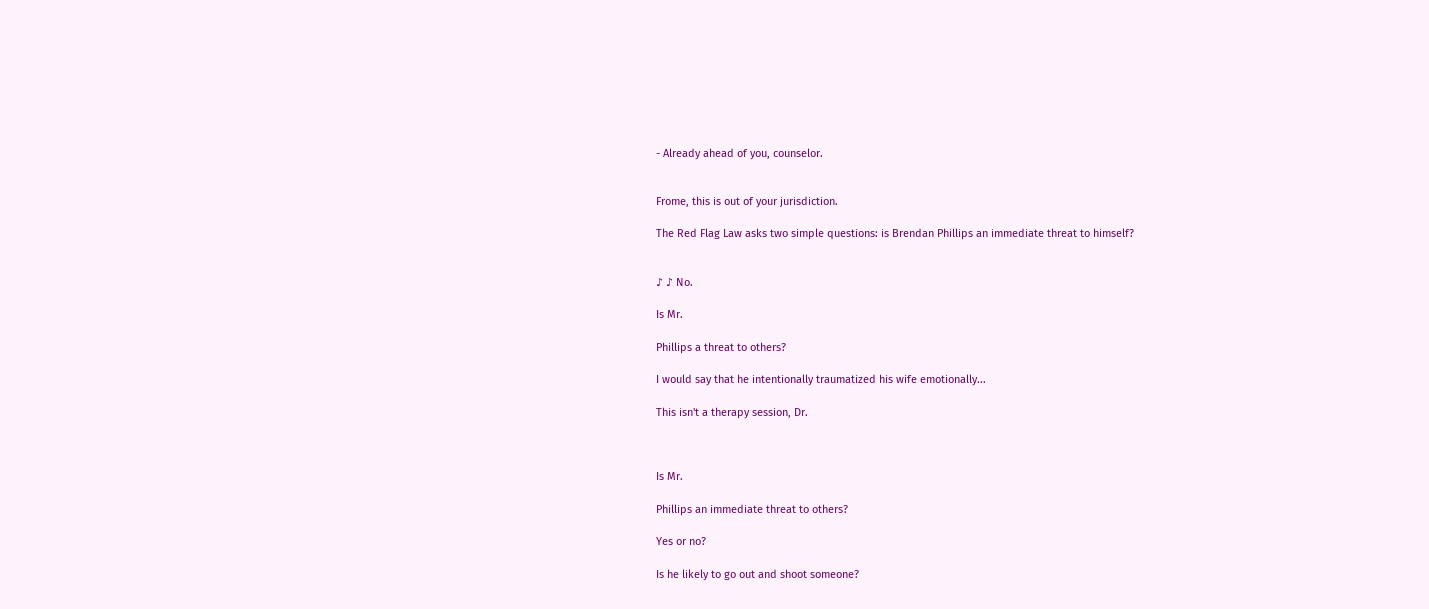- Already ahead of you, counselor.


Frome, this is out of your jurisdiction.

The Red Flag Law asks two simple questions: is Brendan Phillips an immediate threat to himself?


♪ ♪ No.

Is Mr.

Phillips a threat to others?

I would say that he intentionally traumatized his wife emotionally...

This isn't a therapy session, Dr.



Is Mr.

Phillips an immediate threat to others?

Yes or no?

Is he likely to go out and shoot someone?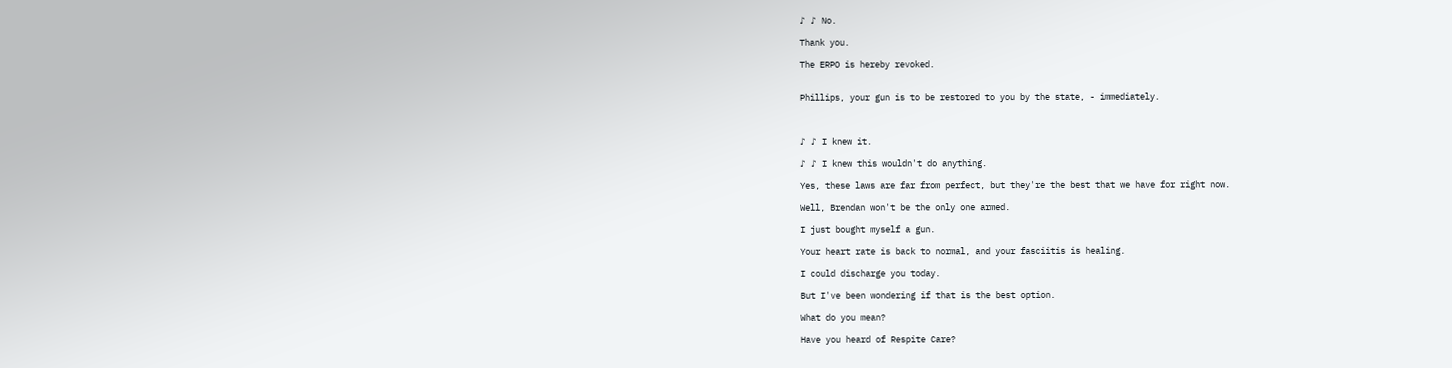♪ ♪ No.

Thank you.

The ERPO is hereby revoked.


Phillips, your gun is to be restored to you by the state, - immediately.



♪ ♪ I knew it.

♪ ♪ I knew this wouldn't do anything.

Yes, these laws are far from perfect, but they're the best that we have for right now.

Well, Brendan won't be the only one armed.

I just bought myself a gun.

Your heart rate is back to normal, and your fasciitis is healing.

I could discharge you today.

But I've been wondering if that is the best option.

What do you mean?

Have you heard of Respite Care?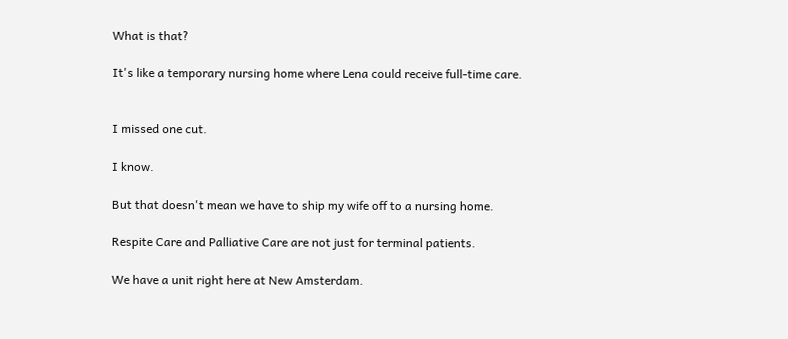What is that?

It's like a temporary nursing home where Lena could receive full-time care.


I missed one cut.

I know.

But that doesn't mean we have to ship my wife off to a nursing home.

Respite Care and Palliative Care are not just for terminal patients.

We have a unit right here at New Amsterdam.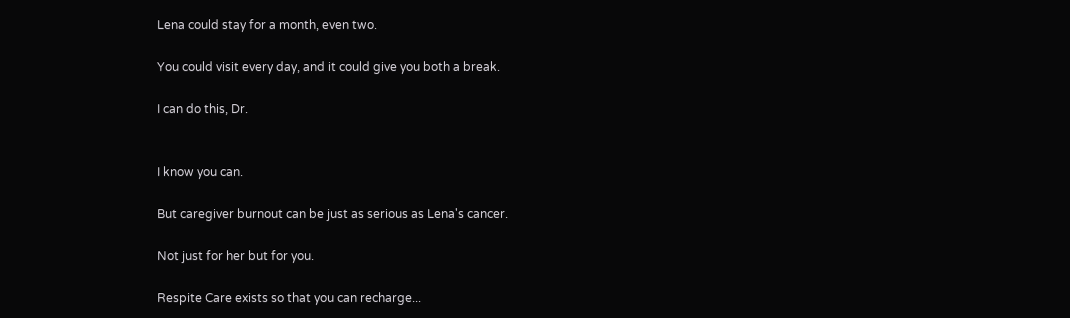Lena could stay for a month, even two.

You could visit every day, and it could give you both a break.

I can do this, Dr.


I know you can.

But caregiver burnout can be just as serious as Lena's cancer.

Not just for her but for you.

Respite Care exists so that you can recharge...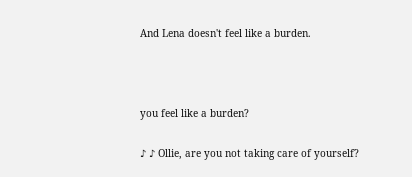And Lena doesn't feel like a burden.



you feel like a burden?

♪ ♪ Ollie, are you not taking care of yourself?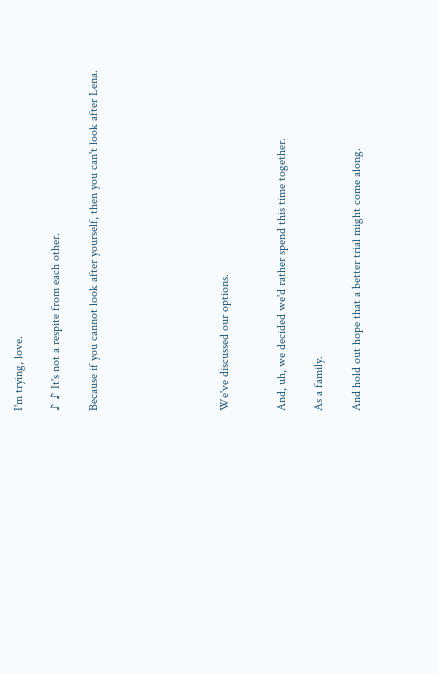I'm trying, love.

♪ ♪ It's not a respite from each other.

Because if you cannot look after yourself, then you can't look after Lena.






We've discussed our options.


And, uh, we decided we'd rather spend this time together.

As a family.

And hold out hope that a better trial might come along.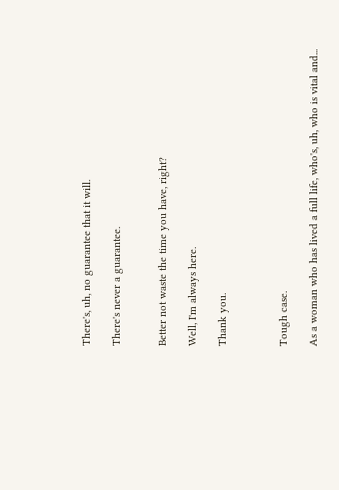There's, uh, no guarantee that it will.

There's never a guarantee.


Better not waste the time you have, right?

Well, I'm always here.

Thank you.



Tough case.

As a woman who has lived a full life, who's, uh, who is vital and...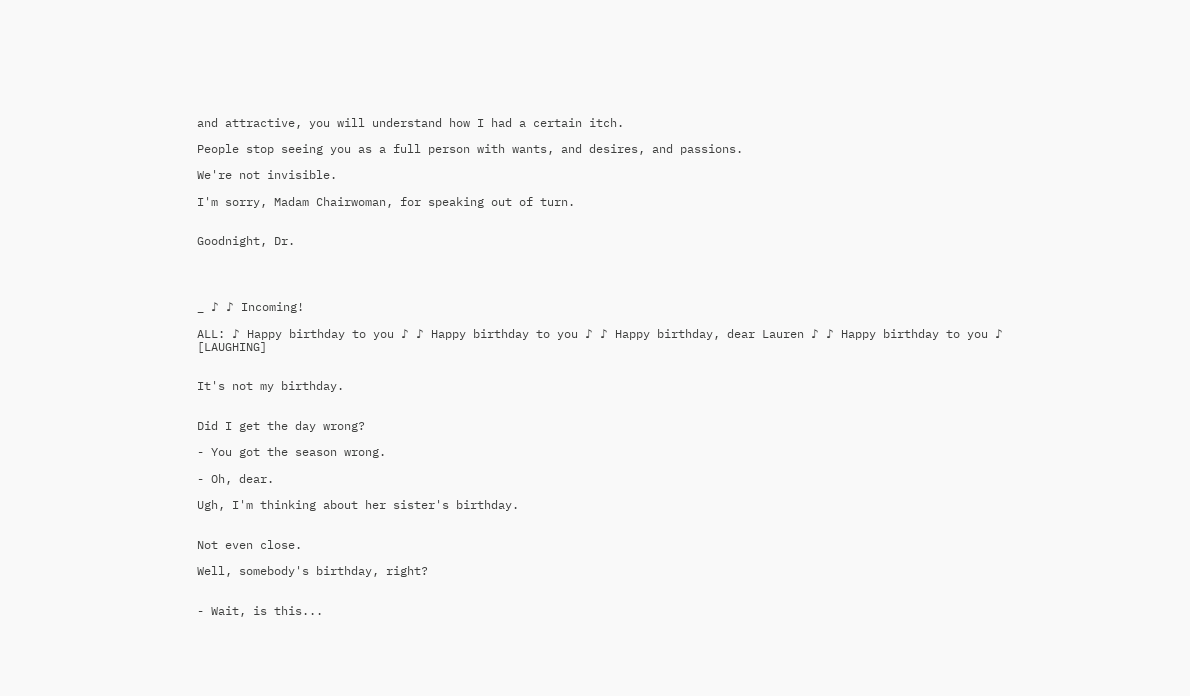and attractive, you will understand how I had a certain itch.

People stop seeing you as a full person with wants, and desires, and passions.

We're not invisible.

I'm sorry, Madam Chairwoman, for speaking out of turn.


Goodnight, Dr.




_ ♪ ♪ Incoming!

ALL: ♪ Happy birthday to you ♪ ♪ Happy birthday to you ♪ ♪ Happy birthday, dear Lauren ♪ ♪ Happy birthday to you ♪ [LAUGHING]


It's not my birthday.


Did I get the day wrong?

- You got the season wrong.

- Oh, dear.

Ugh, I'm thinking about her sister's birthday.


Not even close.

Well, somebody's birthday, right?


- Wait, is this...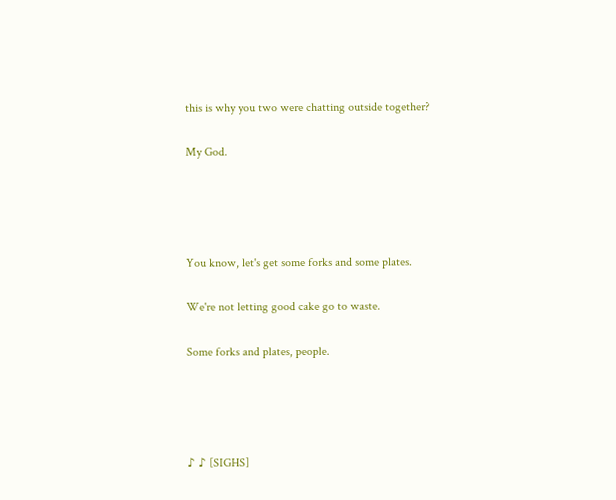this is why you two were chatting outside together?

My God.




You know, let's get some forks and some plates.

We're not letting good cake go to waste.

Some forks and plates, people.




♪ ♪ [SIGHS]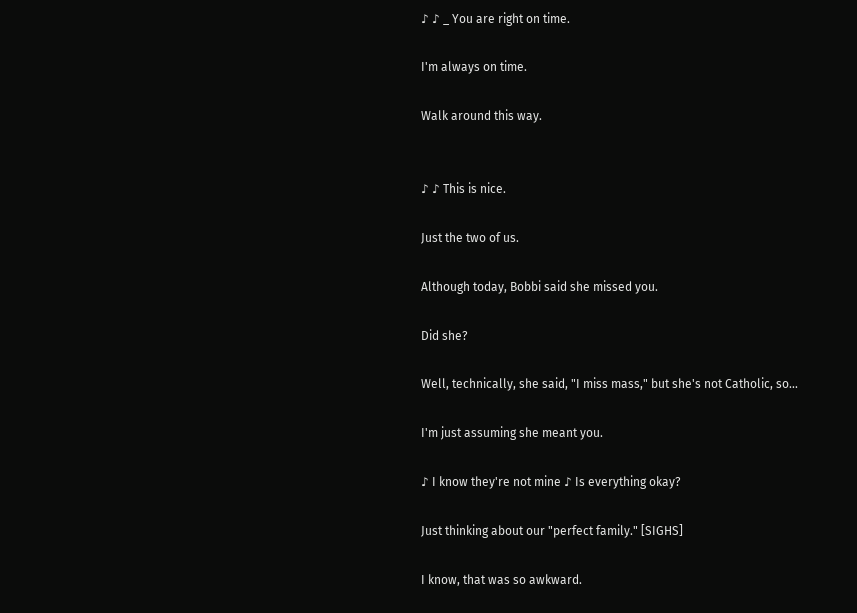♪ ♪ _ You are right on time.

I'm always on time.

Walk around this way.


♪ ♪ This is nice.

Just the two of us.

Although today, Bobbi said she missed you.

Did she?

Well, technically, she said, "I miss mass," but she's not Catholic, so...

I'm just assuming she meant you.

♪ I know they're not mine ♪ Is everything okay?

Just thinking about our "perfect family." [SIGHS]

I know, that was so awkward.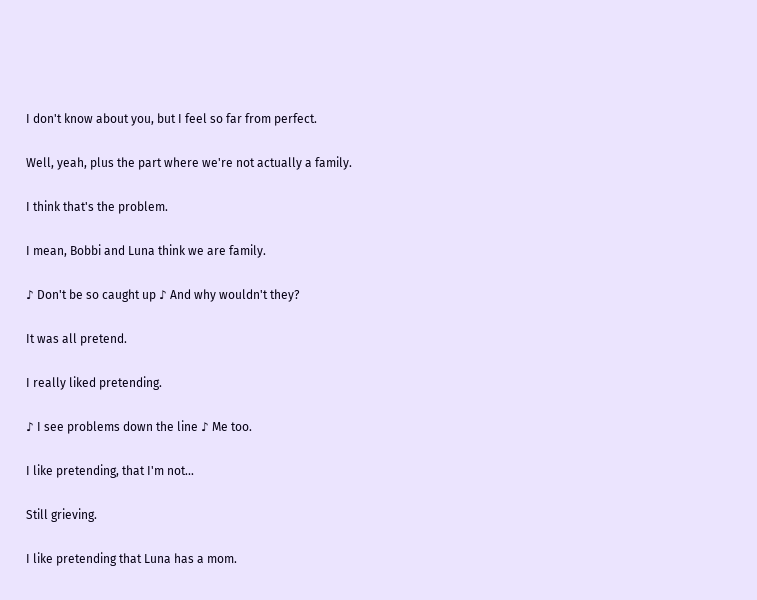I don't know about you, but I feel so far from perfect.

Well, yeah, plus the part where we're not actually a family.

I think that's the problem.

I mean, Bobbi and Luna think we are family.

♪ Don't be so caught up ♪ And why wouldn't they?

It was all pretend.

I really liked pretending.

♪ I see problems down the line ♪ Me too.

I like pretending, that I'm not...

Still grieving.

I like pretending that Luna has a mom.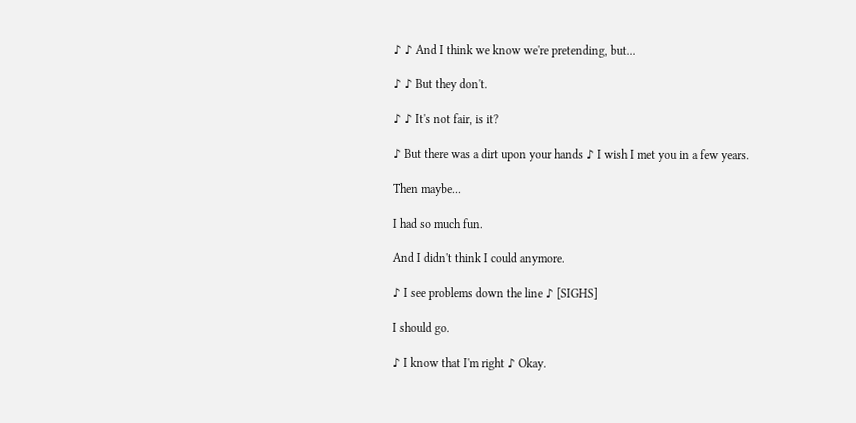♪ ♪ And I think we know we're pretending, but...

♪ ♪ But they don't.

♪ ♪ It's not fair, is it?

♪ But there was a dirt upon your hands ♪ I wish I met you in a few years.

Then maybe...

I had so much fun.

And I didn't think I could anymore.

♪ I see problems down the line ♪ [SIGHS]

I should go.

♪ I know that I'm right ♪ Okay.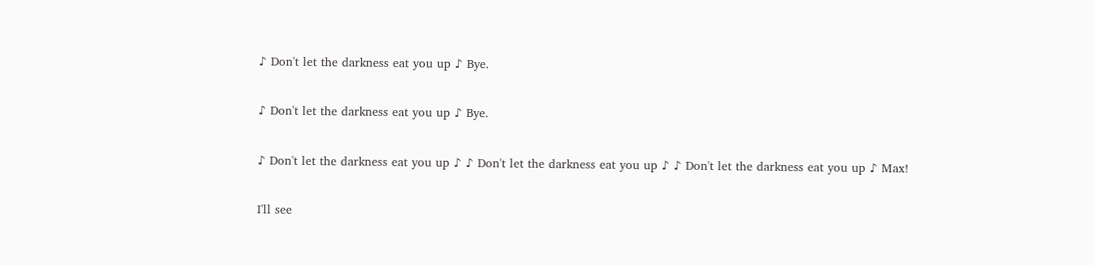♪ Don't let the darkness eat you up ♪ Bye.

♪ Don't let the darkness eat you up ♪ Bye.

♪ Don't let the darkness eat you up ♪ ♪ Don't let the darkness eat you up ♪ ♪ Don't let the darkness eat you up ♪ Max!

I'll see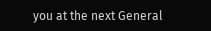you at the next General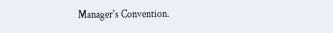Manager's Convention.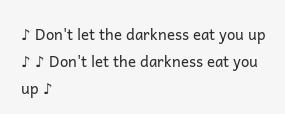♪ Don't let the darkness eat you up ♪ ♪ Don't let the darkness eat you up ♪